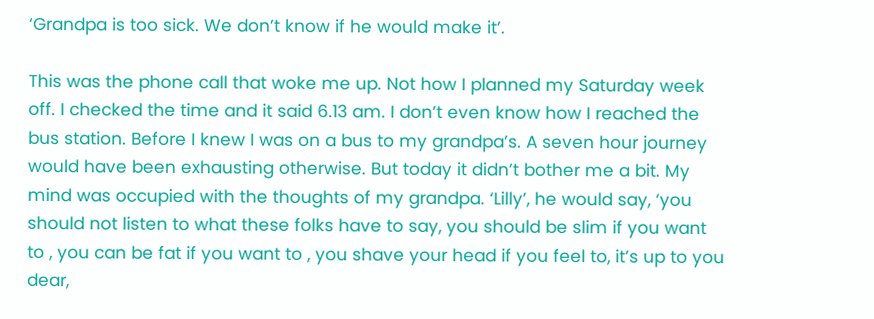‘Grandpa is too sick. We don’t know if he would make it’.

This was the phone call that woke me up. Not how I planned my Saturday week off. I checked the time and it said 6.13 am. I don’t even know how I reached the bus station. Before I knew I was on a bus to my grandpa’s. A seven hour journey would have been exhausting otherwise. But today it didn’t bother me a bit. My mind was occupied with the thoughts of my grandpa. ‘Lilly’, he would say, ‘you should not listen to what these folks have to say, you should be slim if you want to , you can be fat if you want to , you shave your head if you feel to, it’s up to you dear,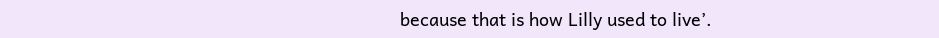because that is how Lilly used to live’.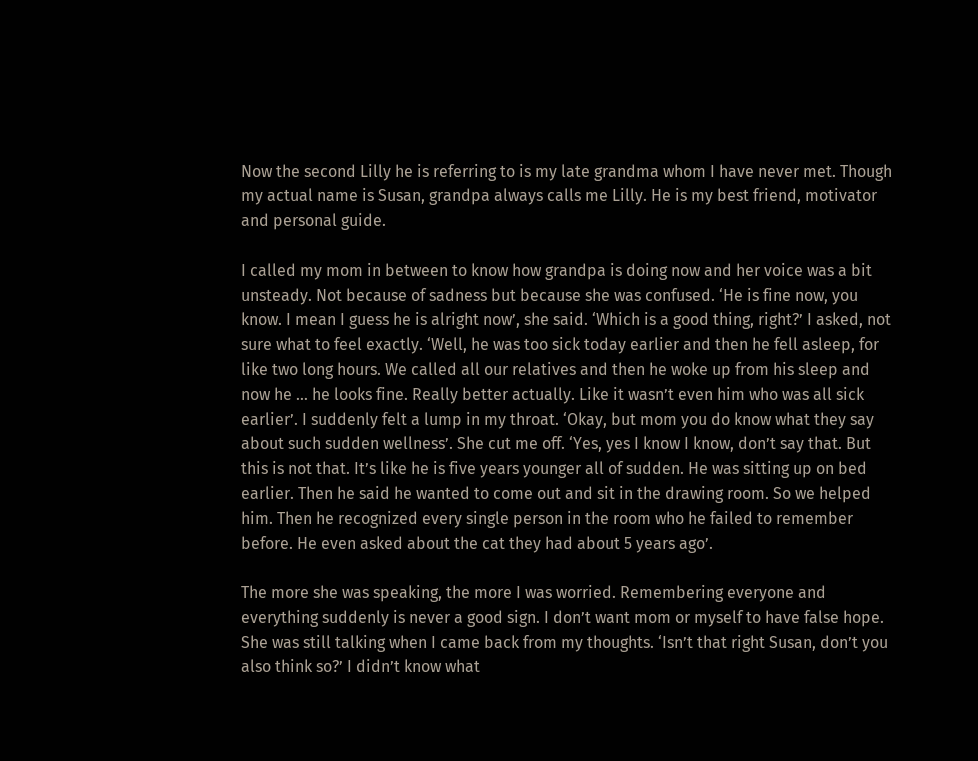Now the second Lilly he is referring to is my late grandma whom I have never met. Though my actual name is Susan, grandpa always calls me Lilly. He is my best friend, motivator and personal guide.

I called my mom in between to know how grandpa is doing now and her voice was a bit unsteady. Not because of sadness but because she was confused. ‘He is fine now, you know. I mean I guess he is alright now’, she said. ‘Which is a good thing, right?’ I asked, not sure what to feel exactly. ‘Well, he was too sick today earlier and then he fell asleep, for like two long hours. We called all our relatives and then he woke up from his sleep and now he … he looks fine. Really better actually. Like it wasn’t even him who was all sick earlier’. I suddenly felt a lump in my throat. ‘Okay, but mom you do know what they say about such sudden wellness’. She cut me off. ‘Yes, yes I know I know, don’t say that. But this is not that. It’s like he is five years younger all of sudden. He was sitting up on bed earlier. Then he said he wanted to come out and sit in the drawing room. So we helped him. Then he recognized every single person in the room who he failed to remember before. He even asked about the cat they had about 5 years ago’.

The more she was speaking, the more I was worried. Remembering everyone and everything suddenly is never a good sign. I don’t want mom or myself to have false hope. She was still talking when I came back from my thoughts. ‘Isn’t that right Susan, don’t you also think so?’ I didn’t know what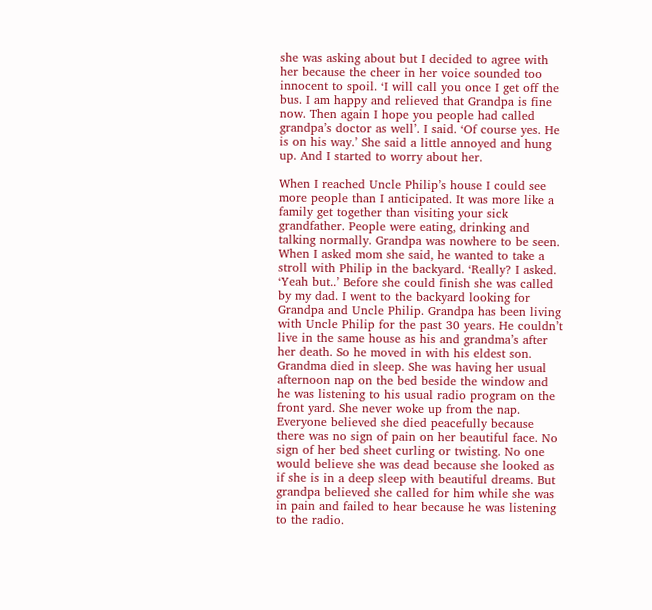she was asking about but I decided to agree with her because the cheer in her voice sounded too innocent to spoil. ‘I will call you once I get off the bus. I am happy and relieved that Grandpa is fine now. Then again I hope you people had called grandpa’s doctor as well’. I said. ‘Of course yes. He is on his way.’ She said a little annoyed and hung up. And I started to worry about her.

When I reached Uncle Philip’s house I could see more people than I anticipated. It was more like a family get together than visiting your sick grandfather. People were eating, drinking and talking normally. Grandpa was nowhere to be seen. When I asked mom she said, he wanted to take a stroll with Philip in the backyard. ‘Really? I asked. ‘Yeah but..’ Before she could finish she was called by my dad. I went to the backyard looking for Grandpa and Uncle Philip. Grandpa has been living with Uncle Philip for the past 30 years. He couldn’t live in the same house as his and grandma’s after her death. So he moved in with his eldest son. Grandma died in sleep. She was having her usual afternoon nap on the bed beside the window and he was listening to his usual radio program on the front yard. She never woke up from the nap. Everyone believed she died peacefully because there was no sign of pain on her beautiful face. No sign of her bed sheet curling or twisting. No one would believe she was dead because she looked as if she is in a deep sleep with beautiful dreams. But grandpa believed she called for him while she was in pain and failed to hear because he was listening to the radio.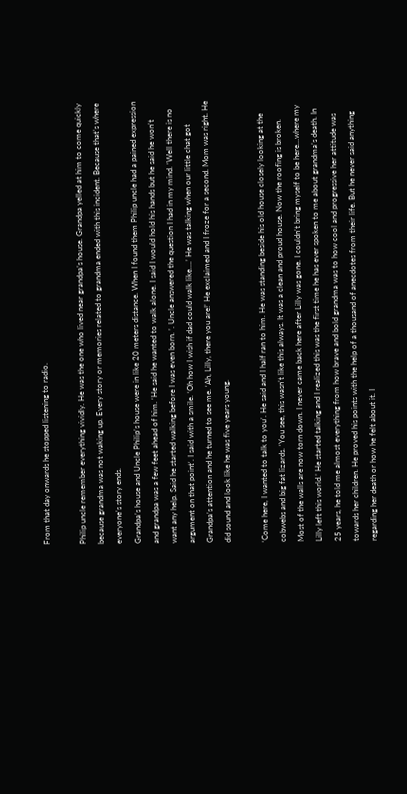From that day onwards he stopped listening to radio.

Philip uncle remember everything vividly. He was the one who lived near grandpa’s house. Grandpa yelled at him to come quickly because grandma was not waking up. Every story or memories related to grandma ended with this incident. Because that’s where everyone’s story ends.
Grandpa’s house and Uncle Philip’s house were in like 20 meters distance. When I found them Philip uncle had a pained expression and grandpa was a few feet ahead of him. ‘He said he wanted to walk alone. I said I would hold his hands but he said he won’t want any help. Said he started walking before I was even born. ’. Uncle answered the question I had in my mind. ‘Well there is no argument on that point‘. I said with a smile. ‘Oh how I wish if dad could walk like….’ He was talking when our little chat got Grandpa’s attention and he turned to see me. ‘Ah, Lilly, there you are!’ He exclaimed and I froze for a second. Mom was right. He did sound and look like he was five years young.

‘Come here, I wanted to talk to you’. He said and I half ran to him. He was standing beside his old house closely looking at the cobwebs and big fat lizards. ‘You see, this wasn’t like this always. It was a clean and proud house. Now the roofing is broken. Most of the walls are now torn down. I never came back here after Lilly was gone. I couldn’t bring myself to be here…where my Lilly left this world.’ He started talking and I realized this was the first time he has ever spoken to me about grandma’s death. In 25 years, he told me almost everything from how brave and bold grandma was to how cool and progressive her attitude was towards her children. He proved his points with the help of a thousand of anecdotes from their life. But he never said anything regarding her death or how he felt about it. I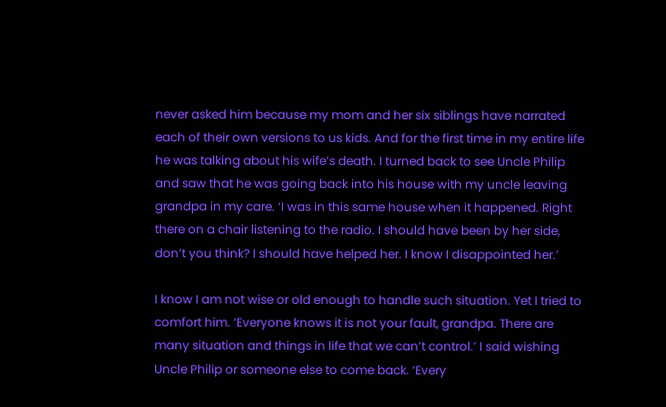never asked him because my mom and her six siblings have narrated each of their own versions to us kids. And for the first time in my entire life he was talking about his wife’s death. I turned back to see Uncle Philip and saw that he was going back into his house with my uncle leaving grandpa in my care. ‘I was in this same house when it happened. Right there on a chair listening to the radio. I should have been by her side, don’t you think? I should have helped her. I know I disappointed her.’

I know I am not wise or old enough to handle such situation. Yet I tried to comfort him. ‘Everyone knows it is not your fault, grandpa. There are many situation and things in life that we can’t control.’ I said wishing Uncle Philip or someone else to come back. ‘Every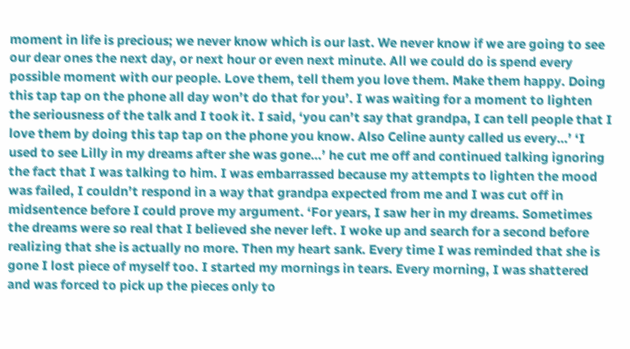moment in life is precious; we never know which is our last. We never know if we are going to see our dear ones the next day, or next hour or even next minute. All we could do is spend every possible moment with our people. Love them, tell them you love them. Make them happy. Doing this tap tap on the phone all day won’t do that for you’. I was waiting for a moment to lighten the seriousness of the talk and I took it. I said, ‘you can’t say that grandpa, I can tell people that I love them by doing this tap tap on the phone you know. Also Celine aunty called us every…’ ‘I used to see Lilly in my dreams after she was gone…’ he cut me off and continued talking ignoring the fact that I was talking to him. I was embarrassed because my attempts to lighten the mood was failed, I couldn’t respond in a way that grandpa expected from me and I was cut off in midsentence before I could prove my argument. ‘For years, I saw her in my dreams. Sometimes the dreams were so real that I believed she never left. I woke up and search for a second before realizing that she is actually no more. Then my heart sank. Every time I was reminded that she is gone I lost piece of myself too. I started my mornings in tears. Every morning, I was shattered and was forced to pick up the pieces only to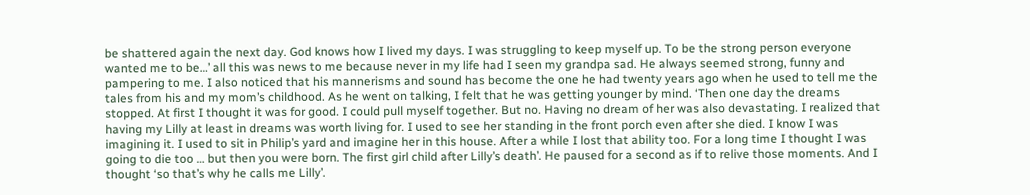be shattered again the next day. God knows how I lived my days. I was struggling to keep myself up. To be the strong person everyone wanted me to be…’ all this was news to me because never in my life had I seen my grandpa sad. He always seemed strong, funny and pampering to me. I also noticed that his mannerisms and sound has become the one he had twenty years ago when he used to tell me the tales from his and my mom’s childhood. As he went on talking, I felt that he was getting younger by mind. ‘Then one day the dreams stopped. At first I thought it was for good. I could pull myself together. But no. Having no dream of her was also devastating. I realized that having my Lilly at least in dreams was worth living for. I used to see her standing in the front porch even after she died. I know I was imagining it. I used to sit in Philip’s yard and imagine her in this house. After a while I lost that ability too. For a long time I thought I was going to die too … but then you were born. The first girl child after Lilly’s death’. He paused for a second as if to relive those moments. And I thought ‘so that’s why he calls me Lilly’.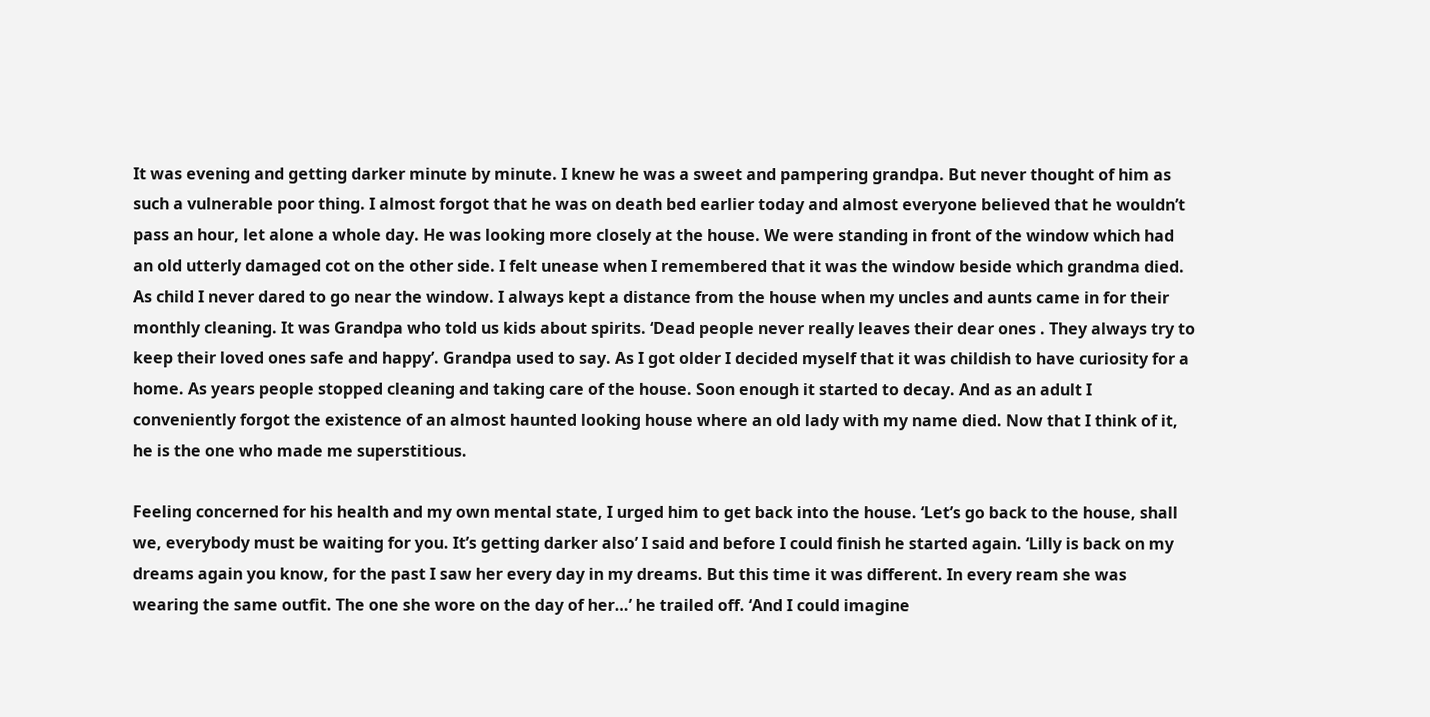It was evening and getting darker minute by minute. I knew he was a sweet and pampering grandpa. But never thought of him as such a vulnerable poor thing. I almost forgot that he was on death bed earlier today and almost everyone believed that he wouldn’t pass an hour, let alone a whole day. He was looking more closely at the house. We were standing in front of the window which had an old utterly damaged cot on the other side. I felt unease when I remembered that it was the window beside which grandma died. As child I never dared to go near the window. I always kept a distance from the house when my uncles and aunts came in for their monthly cleaning. It was Grandpa who told us kids about spirits. ‘Dead people never really leaves their dear ones . They always try to keep their loved ones safe and happy’. Grandpa used to say. As I got older I decided myself that it was childish to have curiosity for a home. As years people stopped cleaning and taking care of the house. Soon enough it started to decay. And as an adult I conveniently forgot the existence of an almost haunted looking house where an old lady with my name died. Now that I think of it, he is the one who made me superstitious.

Feeling concerned for his health and my own mental state, I urged him to get back into the house. ‘Let’s go back to the house, shall we, everybody must be waiting for you. It’s getting darker also’ I said and before I could finish he started again. ‘Lilly is back on my dreams again you know, for the past I saw her every day in my dreams. But this time it was different. In every ream she was wearing the same outfit. The one she wore on the day of her…’ he trailed off. ‘And I could imagine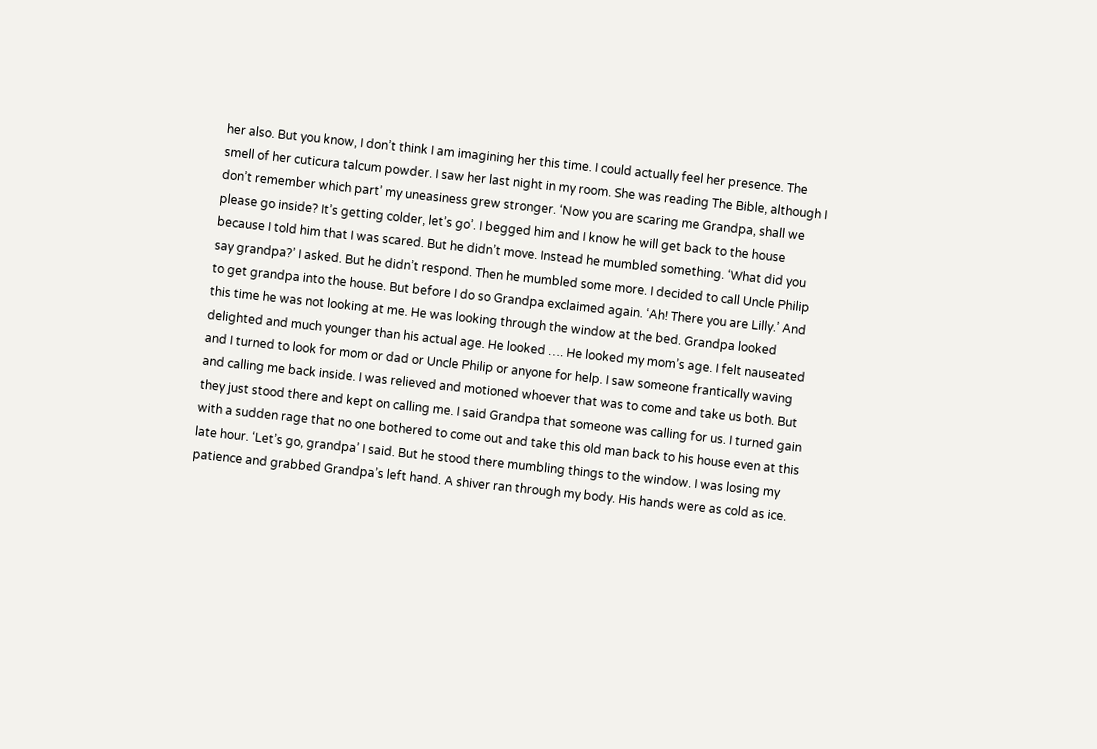her also. But you know, I don’t think I am imagining her this time. I could actually feel her presence. The smell of her cuticura talcum powder. I saw her last night in my room. She was reading The Bible, although I don’t remember which part’ my uneasiness grew stronger. ‘Now you are scaring me Grandpa, shall we please go inside? It’s getting colder, let’s go’. I begged him and I know he will get back to the house because I told him that I was scared. But he didn’t move. Instead he mumbled something. ‘What did you say grandpa?’ I asked. But he didn’t respond. Then he mumbled some more. I decided to call Uncle Philip to get grandpa into the house. But before I do so Grandpa exclaimed again. ‘Ah! There you are Lilly.’ And this time he was not looking at me. He was looking through the window at the bed. Grandpa looked delighted and much younger than his actual age. He looked …. He looked my mom’s age. I felt nauseated and I turned to look for mom or dad or Uncle Philip or anyone for help. I saw someone frantically waving and calling me back inside. I was relieved and motioned whoever that was to come and take us both. But they just stood there and kept on calling me. I said Grandpa that someone was calling for us. I turned gain with a sudden rage that no one bothered to come out and take this old man back to his house even at this late hour. ‘Let’s go, grandpa’ I said. But he stood there mumbling things to the window. I was losing my patience and grabbed Grandpa’s left hand. A shiver ran through my body. His hands were as cold as ice.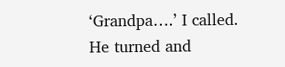‘Grandpa….’ I called. He turned and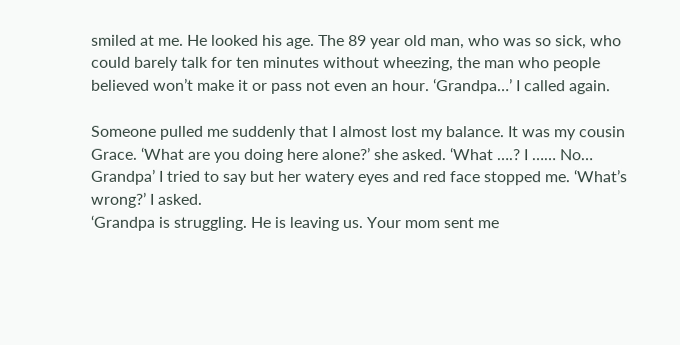smiled at me. He looked his age. The 89 year old man, who was so sick, who could barely talk for ten minutes without wheezing, the man who people believed won’t make it or pass not even an hour. ‘Grandpa…’ I called again.

Someone pulled me suddenly that I almost lost my balance. It was my cousin Grace. ‘What are you doing here alone?’ she asked. ‘What ….? I …… No… Grandpa’ I tried to say but her watery eyes and red face stopped me. ‘What’s wrong?’ I asked.
‘Grandpa is struggling. He is leaving us. Your mom sent me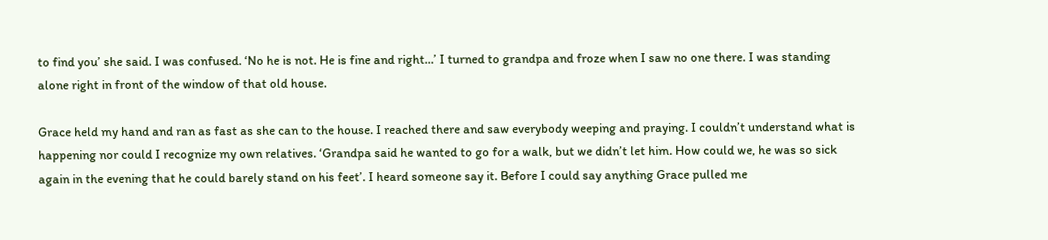to find you’ she said. I was confused. ‘No he is not. He is fine and right…’ I turned to grandpa and froze when I saw no one there. I was standing alone right in front of the window of that old house.

Grace held my hand and ran as fast as she can to the house. I reached there and saw everybody weeping and praying. I couldn’t understand what is happening nor could I recognize my own relatives. ‘Grandpa said he wanted to go for a walk, but we didn’t let him. How could we, he was so sick again in the evening that he could barely stand on his feet’. I heard someone say it. Before I could say anything Grace pulled me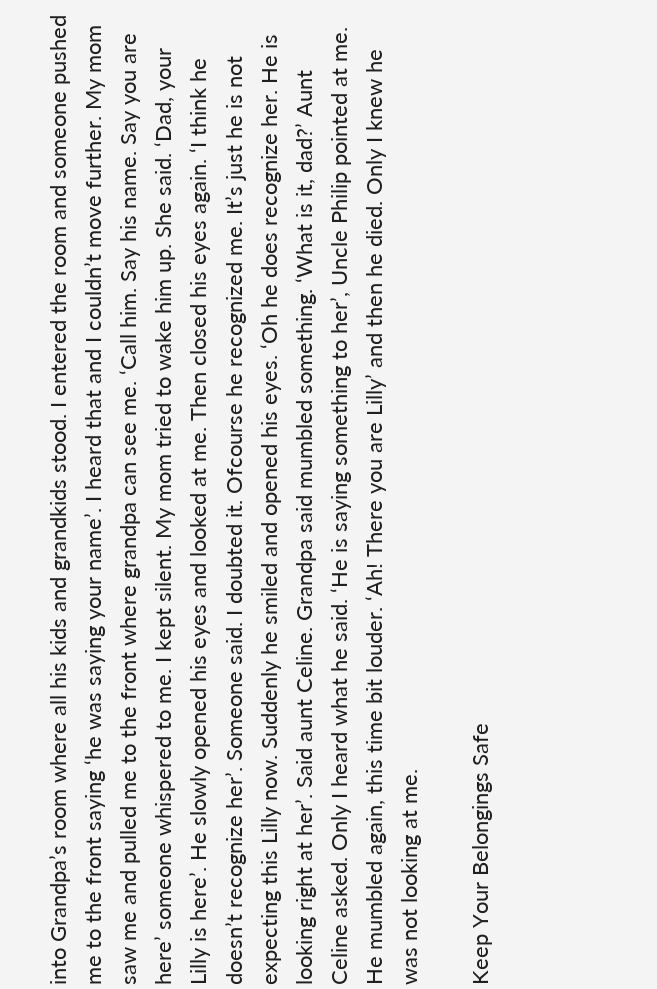into Grandpa’s room where all his kids and grandkids stood. I entered the room and someone pushed me to the front saying ‘he was saying your name’. I heard that and I couldn’t move further. My mom saw me and pulled me to the front where grandpa can see me. ‘Call him. Say his name. Say you are here’ someone whispered to me. I kept silent. My mom tried to wake him up. She said. ‘Dad, your Lilly is here’. He slowly opened his eyes and looked at me. Then closed his eyes again. ‘I think he doesn’t recognize her’. Someone said. I doubted it. Ofcourse he recognized me. It’s just he is not expecting this Lilly now. Suddenly he smiled and opened his eyes. ‘Oh he does recognize her. He is looking right at her’. Said aunt Celine. Grandpa said mumbled something. ‘What is it, dad?’ Aunt Celine asked. Only I heard what he said. ‘He is saying something to her’, Uncle Philip pointed at me. He mumbled again, this time bit louder. ‘Ah! There you are Lilly’ and then he died. Only I knew he was not looking at me.

Keep Your Belongings Safe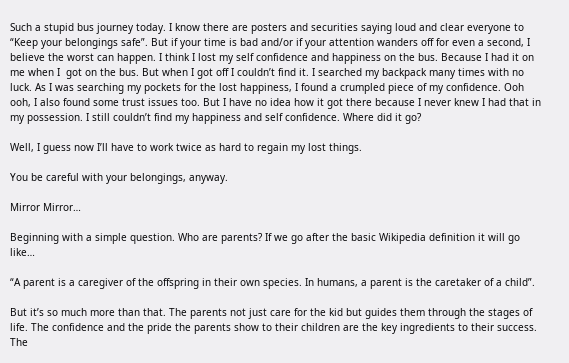Such a stupid bus journey today. I know there are posters and securities saying loud and clear everyone to “Keep your belongings safe”. But if your time is bad and/or if your attention wanders off for even a second, I believe the worst can happen. I think I lost my self confidence and happiness on the bus. Because I had it on me when I  got on the bus. But when I got off I couldn’t find it. I searched my backpack many times with no luck. As I was searching my pockets for the lost happiness, I found a crumpled piece of my confidence. Ooh ooh, I also found some trust issues too. But I have no idea how it got there because I never knew I had that in my possession. I still couldn’t find my happiness and self confidence. Where did it go?

Well, I guess now I’ll have to work twice as hard to regain my lost things.

You be careful with your belongings, anyway.

Mirror Mirror…

Beginning with a simple question. Who are parents? If we go after the basic Wikipedia definition it will go like…

“A parent is a caregiver of the offspring in their own species. In humans, a parent is the caretaker of a child”.

But it’s so much more than that. The parents not just care for the kid but guides them through the stages of life. The confidence and the pride the parents show to their children are the key ingredients to their success. The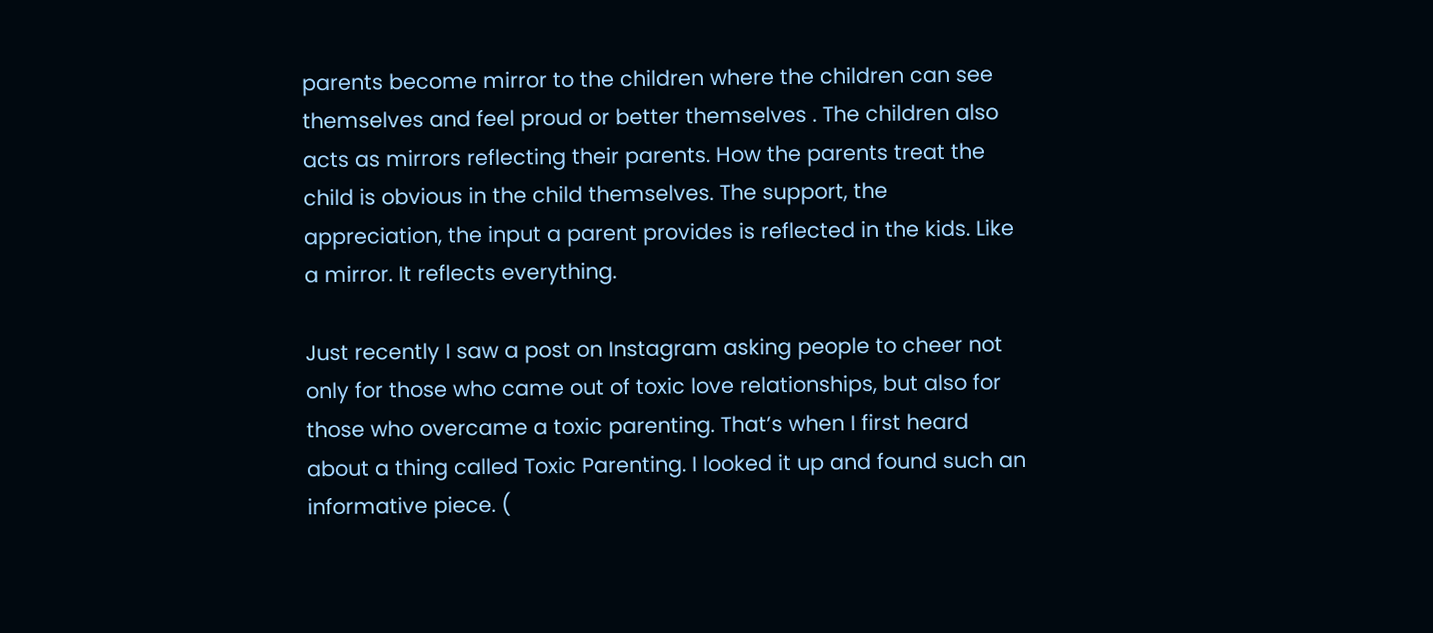parents become mirror to the children where the children can see themselves and feel proud or better themselves . The children also acts as mirrors reflecting their parents. How the parents treat the child is obvious in the child themselves. The support, the appreciation, the input a parent provides is reflected in the kids. Like a mirror. It reflects everything.

Just recently I saw a post on Instagram asking people to cheer not only for those who came out of toxic love relationships, but also for those who overcame a toxic parenting. That’s when I first heard about a thing called Toxic Parenting. I looked it up and found such an informative piece. (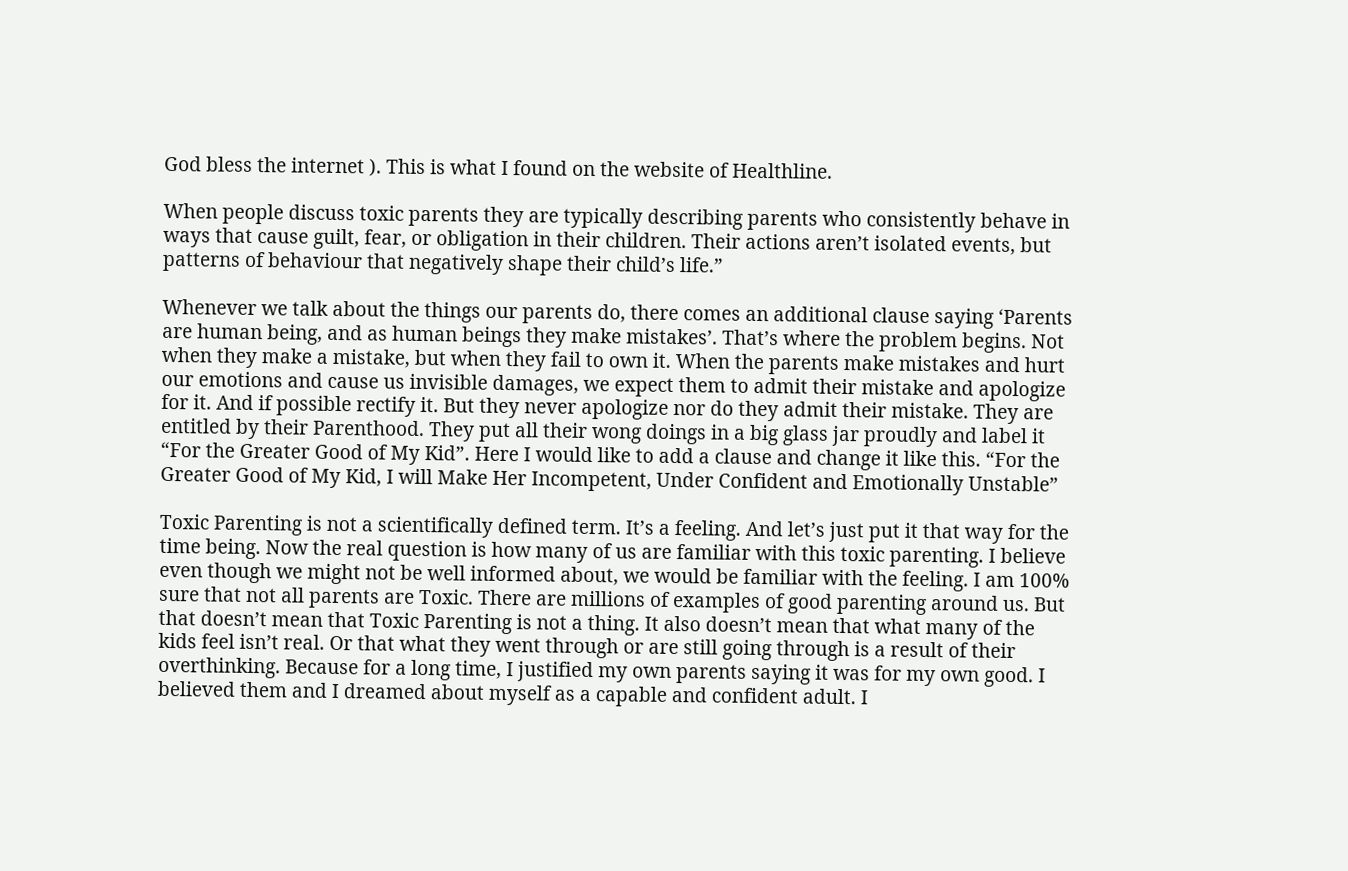God bless the internet ). This is what I found on the website of Healthline.

When people discuss toxic parents they are typically describing parents who consistently behave in ways that cause guilt, fear, or obligation in their children. Their actions aren’t isolated events, but patterns of behaviour that negatively shape their child’s life.”

Whenever we talk about the things our parents do, there comes an additional clause saying ‘Parents are human being, and as human beings they make mistakes’. That’s where the problem begins. Not when they make a mistake, but when they fail to own it. When the parents make mistakes and hurt our emotions and cause us invisible damages, we expect them to admit their mistake and apologize for it. And if possible rectify it. But they never apologize nor do they admit their mistake. They are entitled by their Parenthood. They put all their wong doings in a big glass jar proudly and label it “For the Greater Good of My Kid”. Here I would like to add a clause and change it like this. “For the Greater Good of My Kid, I will Make Her Incompetent, Under Confident and Emotionally Unstable”

Toxic Parenting is not a scientifically defined term. It’s a feeling. And let’s just put it that way for the time being. Now the real question is how many of us are familiar with this toxic parenting. I believe even though we might not be well informed about, we would be familiar with the feeling. I am 100% sure that not all parents are Toxic. There are millions of examples of good parenting around us. But that doesn’t mean that Toxic Parenting is not a thing. It also doesn’t mean that what many of the kids feel isn’t real. Or that what they went through or are still going through is a result of their overthinking. Because for a long time, I justified my own parents saying it was for my own good. I believed them and I dreamed about myself as a capable and confident adult. I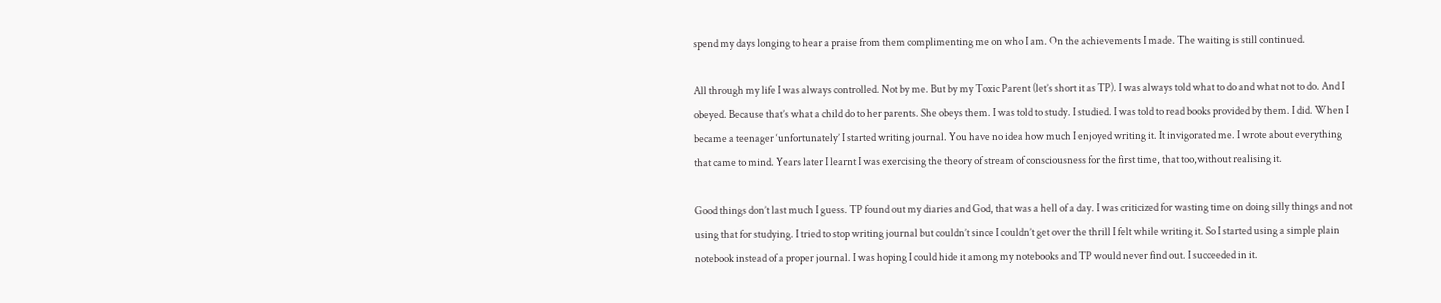spend my days longing to hear a praise from them complimenting me on who I am. On the achievements I made. The waiting is still continued.

All through my life I was always controlled. Not by me. But by my Toxic Parent (let’s short it as TP). I was always told what to do and what not to do. And I obeyed. Because that’s what a child do to her parents. She obeys them. I was told to study. I studied. I was told to read books provided by them. I did. When I became a teenager ‘unfortunately’ I started writing journal. You have no idea how much I enjoyed writing it. It invigorated me. I wrote about everything that came to mind. Years later I learnt I was exercising the theory of stream of consciousness for the first time, that too,without realising it.

Good things don’t last much I guess. TP found out my diaries and God, that was a hell of a day. I was criticized for wasting time on doing silly things and not using that for studying. I tried to stop writing journal but couldn’t since I couldn’t get over the thrill I felt while writing it. So I started using a simple plain notebook instead of a proper journal. I was hoping I could hide it among my notebooks and TP would never find out. I succeeded in it.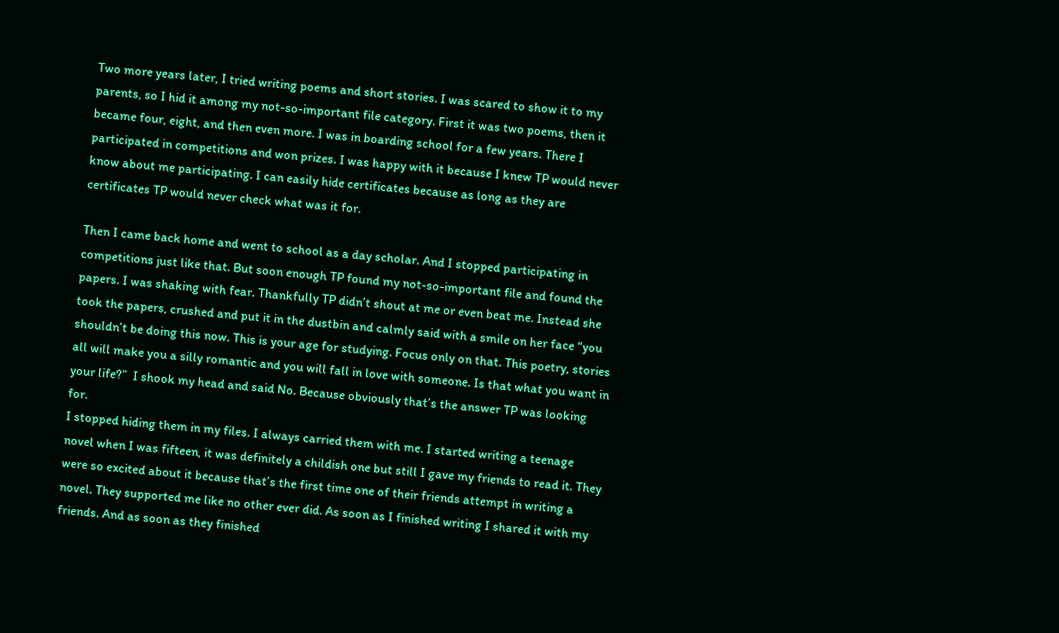Two more years later, I tried writing poems and short stories. I was scared to show it to my parents, so I hid it among my not-so-important file category. First it was two poems, then it became four, eight, and then even more. I was in boarding school for a few years. There I participated in competitions and won prizes. I was happy with it because I knew TP would never know about me participating. I can easily hide certificates because as long as they are certificates TP would never check what was it for.

Then I came back home and went to school as a day scholar. And I stopped participating in competitions just like that. But soon enough TP found my not-so-important file and found the papers. I was shaking with fear. Thankfully TP didn’t shout at me or even beat me. Instead she took the papers, crushed and put it in the dustbin and calmly said with a smile on her face “you shouldn’t be doing this now. This is your age for studying. Focus only on that. This poetry, stories all will make you a silly romantic and you will fall in love with someone. Is that what you want in your life?”  I shook my head and said No. Because obviously that’s the answer TP was looking for.
I stopped hiding them in my files. I always carried them with me. I started writing a teenage novel when I was fifteen, it was definitely a childish one but still I gave my friends to read it. They were so excited about it because that’s the first time one of their friends attempt in writing a novel. They supported me like no other ever did. As soon as I finished writing I shared it with my friends. And as soon as they finished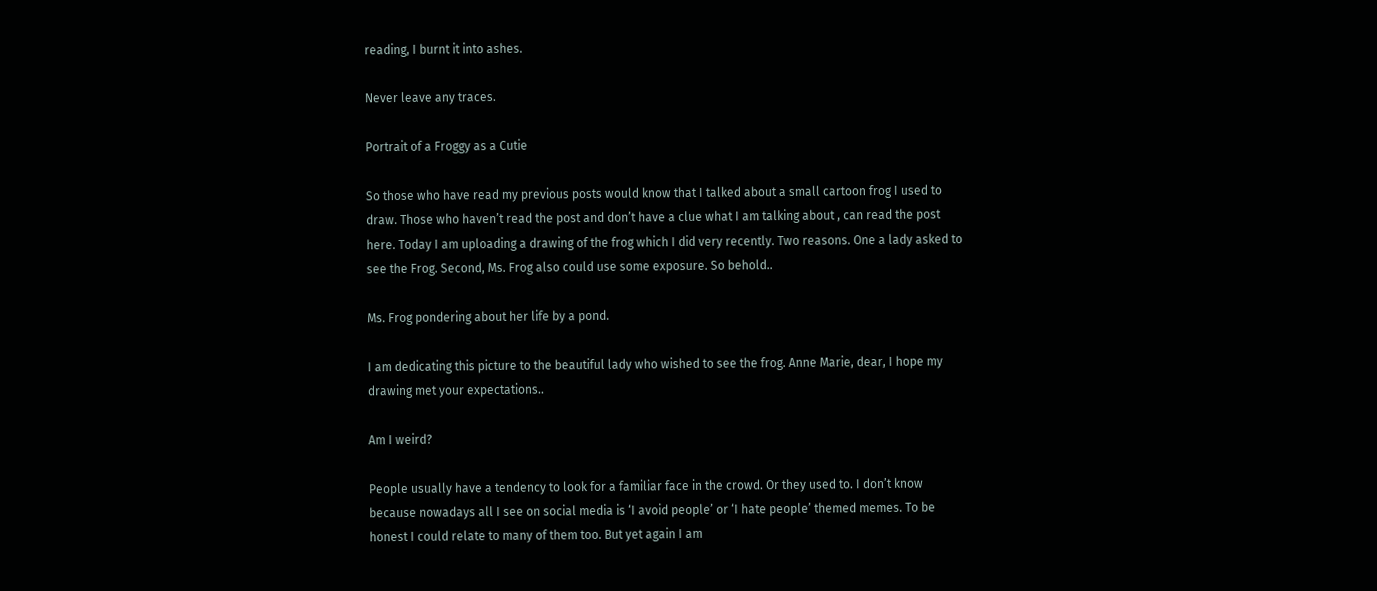reading, I burnt it into ashes.

Never leave any traces.

Portrait of a Froggy as a Cutie

So those who have read my previous posts would know that I talked about a small cartoon frog I used to draw. Those who haven’t read the post and don’t have a clue what I am talking about , can read the post here. Today I am uploading a drawing of the frog which I did very recently. Two reasons. One a lady asked to see the Frog. Second, Ms. Frog also could use some exposure. So behold..

Ms. Frog pondering about her life by a pond.

I am dedicating this picture to the beautiful lady who wished to see the frog. Anne Marie, dear, I hope my drawing met your expectations..

Am I weird?

People usually have a tendency to look for a familiar face in the crowd. Or they used to. I don’t know because nowadays all I see on social media is ‘I avoid people’ or ‘I hate people’ themed memes. To be honest I could relate to many of them too. But yet again I am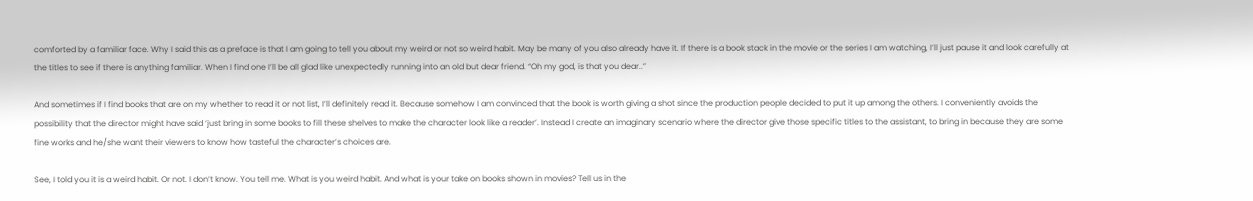comforted by a familiar face. Why I said this as a preface is that I am going to tell you about my weird or not so weird habit. May be many of you also already have it. If there is a book stack in the movie or the series I am watching, I’ll just pause it and look carefully at the titles to see if there is anything familiar. When I find one I’ll be all glad like unexpectedly running into an old but dear friend. “Oh my god, is that you dear..”

And sometimes if I find books that are on my whether to read it or not list, I’ll definitely read it. Because somehow I am convinced that the book is worth giving a shot since the production people decided to put it up among the others. I conveniently avoids the possibility that the director might have said ‘just bring in some books to fill these shelves to make the character look like a reader’. Instead I create an imaginary scenario where the director give those specific titles to the assistant, to bring in because they are some fine works and he/she want their viewers to know how tasteful the character’s choices are.

See, I told you it is a weird habit. Or not. I don’t know. You tell me. What is you weird habit. And what is your take on books shown in movies? Tell us in the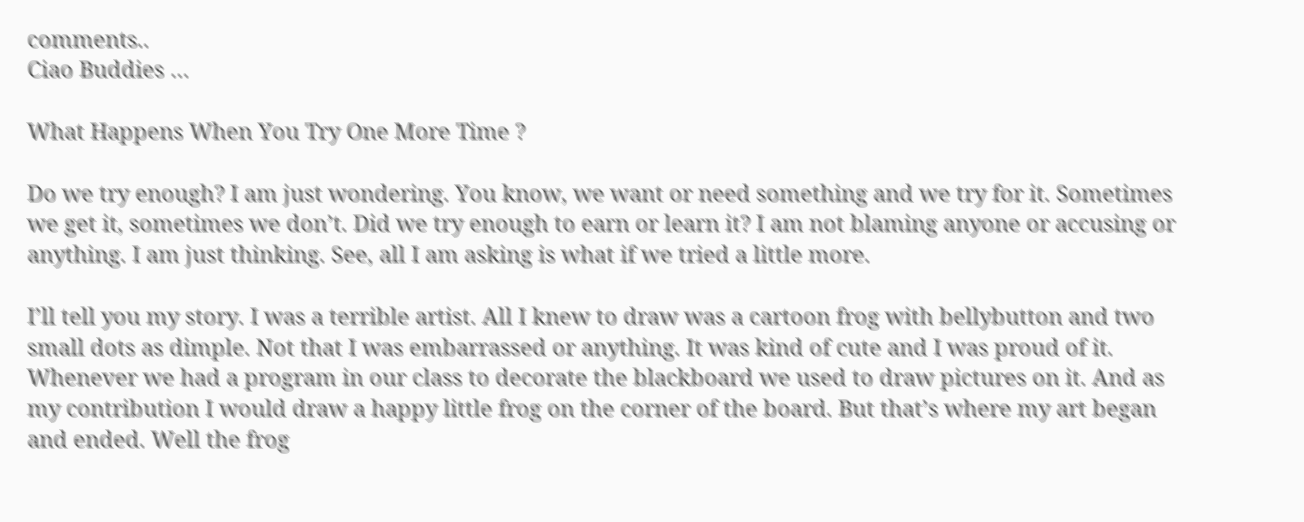comments..
Ciao Buddies …

What Happens When You Try One More Time ?

Do we try enough? I am just wondering. You know, we want or need something and we try for it. Sometimes we get it, sometimes we don’t. Did we try enough to earn or learn it? I am not blaming anyone or accusing or anything. I am just thinking. See, all I am asking is what if we tried a little more.

I’ll tell you my story. I was a terrible artist. All I knew to draw was a cartoon frog with bellybutton and two small dots as dimple. Not that I was embarrassed or anything. It was kind of cute and I was proud of it. Whenever we had a program in our class to decorate the blackboard we used to draw pictures on it. And as my contribution I would draw a happy little frog on the corner of the board. But that’s where my art began and ended. Well the frog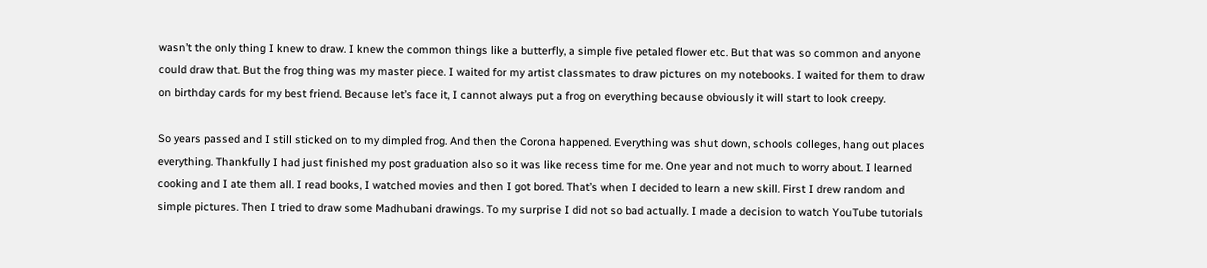wasn’t the only thing I knew to draw. I knew the common things like a butterfly, a simple five petaled flower etc. But that was so common and anyone could draw that. But the frog thing was my master piece. I waited for my artist classmates to draw pictures on my notebooks. I waited for them to draw on birthday cards for my best friend. Because let’s face it, I cannot always put a frog on everything because obviously it will start to look creepy.

So years passed and I still sticked on to my dimpled frog. And then the Corona happened. Everything was shut down, schools colleges, hang out places everything. Thankfully I had just finished my post graduation also so it was like recess time for me. One year and not much to worry about. I learned cooking and I ate them all. I read books, I watched movies and then I got bored. That’s when I decided to learn a new skill. First I drew random and simple pictures. Then I tried to draw some Madhubani drawings. To my surprise I did not so bad actually. I made a decision to watch YouTube tutorials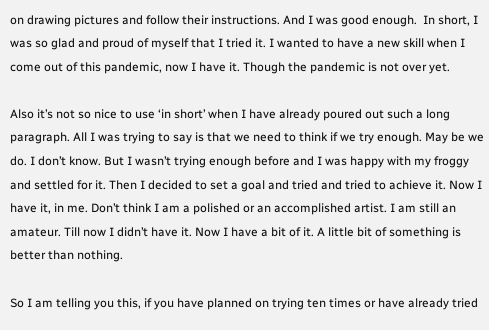on drawing pictures and follow their instructions. And I was good enough.  In short, I was so glad and proud of myself that I tried it. I wanted to have a new skill when I come out of this pandemic, now I have it. Though the pandemic is not over yet.

Also it’s not so nice to use ‘in short’ when I have already poured out such a long paragraph. All I was trying to say is that we need to think if we try enough. May be we do. I don’t know. But I wasn’t trying enough before and I was happy with my froggy and settled for it. Then I decided to set a goal and tried and tried to achieve it. Now I have it, in me. Don’t think I am a polished or an accomplished artist. I am still an amateur. Till now I didn’t have it. Now I have a bit of it. A little bit of something is better than nothing.

So I am telling you this, if you have planned on trying ten times or have already tried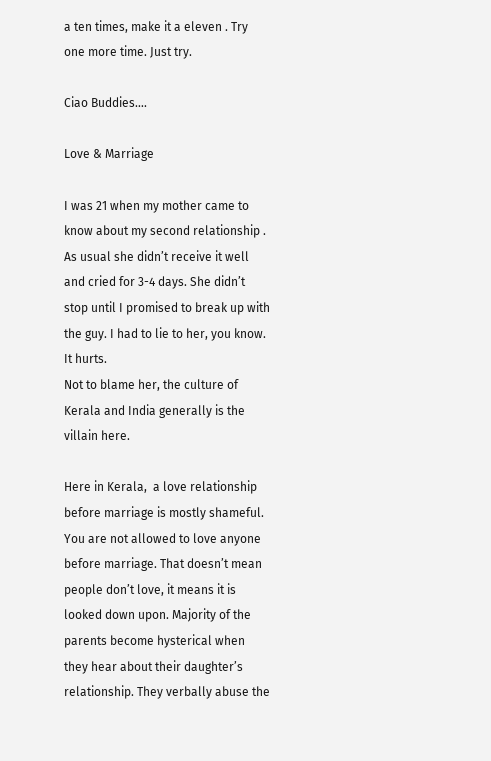a ten times, make it a eleven . Try one more time. Just try.

Ciao Buddies….

Love & Marriage

I was 21 when my mother came to know about my second relationship . As usual she didn’t receive it well and cried for 3-4 days. She didn’t stop until I promised to break up with the guy. I had to lie to her, you know. It hurts.
Not to blame her, the culture of Kerala and India generally is the villain here.

Here in Kerala,  a love relationship before marriage is mostly shameful. You are not allowed to love anyone before marriage. That doesn’t mean people don’t love, it means it is looked down upon. Majority of the parents become hysterical when they hear about their daughter’s relationship. They verbally abuse the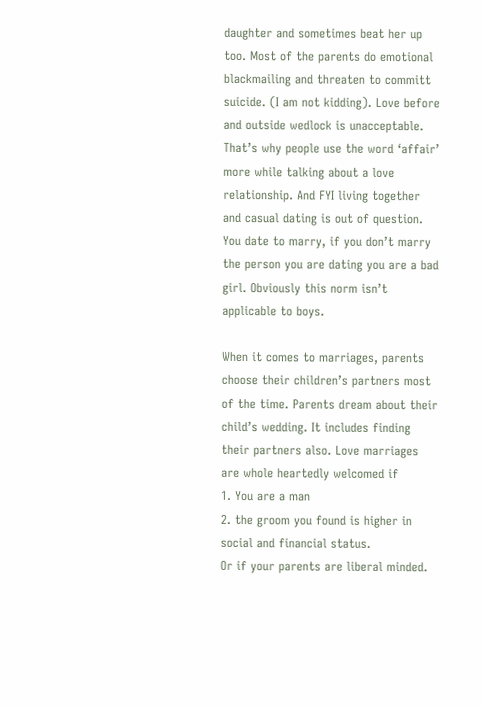daughter and sometimes beat her up too. Most of the parents do emotional blackmailing and threaten to committ suicide. (I am not kidding). Love before and outside wedlock is unacceptable. That’s why people use the word ‘affair’ more while talking about a love relationship. And FYI living together and casual dating is out of question. You date to marry, if you don’t marry the person you are dating you are a bad girl. Obviously this norm isn’t applicable to boys.

When it comes to marriages, parents choose their children’s partners most of the time. Parents dream about their child’s wedding. It includes finding their partners also. Love marriages are whole heartedly welcomed if
1. You are a man
2. the groom you found is higher in social and financial status.
Or if your parents are liberal minded.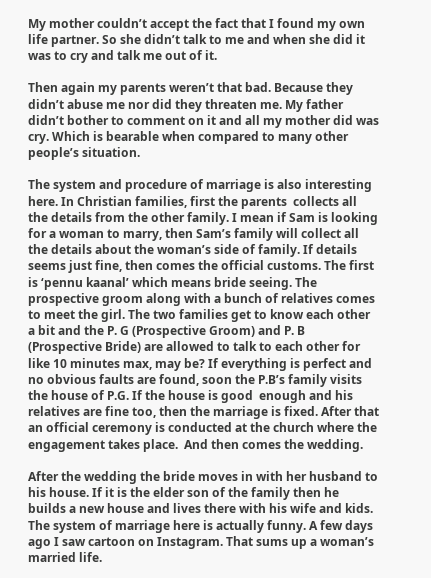My mother couldn’t accept the fact that I found my own life partner. So she didn’t talk to me and when she did it was to cry and talk me out of it.

Then again my parents weren’t that bad. Because they didn’t abuse me nor did they threaten me. My father didn’t bother to comment on it and all my mother did was cry. Which is bearable when compared to many other people’s situation.

The system and procedure of marriage is also interesting here. In Christian families, first the parents  collects all the details from the other family. I mean if Sam is looking for a woman to marry, then Sam’s family will collect all the details about the woman’s side of family. If details  seems just fine, then comes the official customs. The first is ‘pennu kaanal’ which means bride seeing. The prospective groom along with a bunch of relatives comes to meet the girl. The two families get to know each other a bit and the P. G (Prospective Groom) and P. B (Prospective Bride) are allowed to talk to each other for like 10 minutes max, may be? If everything is perfect and no obvious faults are found, soon the P.B’s family visits the house of P.G. If the house is good  enough and his relatives are fine too, then the marriage is fixed. After that an official ceremony is conducted at the church where the engagement takes place.  And then comes the wedding.

After the wedding the bride moves in with her husband to his house. If it is the elder son of the family then he builds a new house and lives there with his wife and kids.
The system of marriage here is actually funny. A few days ago I saw cartoon on Instagram. That sums up a woman’s married life.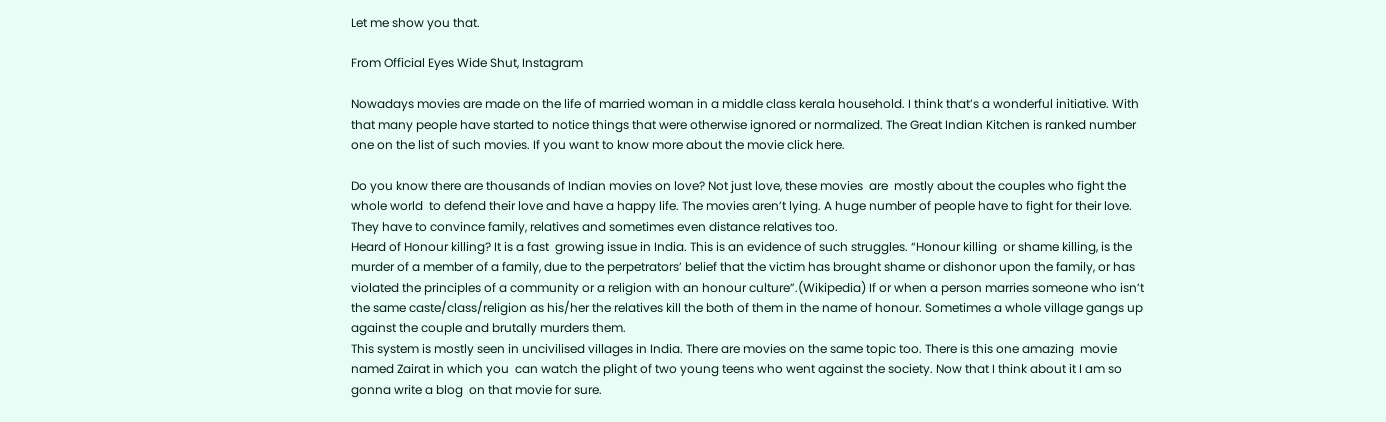Let me show you that.

From Official Eyes Wide Shut, Instagram

Nowadays movies are made on the life of married woman in a middle class kerala household. I think that’s a wonderful initiative. With that many people have started to notice things that were otherwise ignored or normalized. The Great Indian Kitchen is ranked number one on the list of such movies. If you want to know more about the movie click here.

Do you know there are thousands of Indian movies on love? Not just love, these movies  are  mostly about the couples who fight the whole world  to defend their love and have a happy life. The movies aren’t lying. A huge number of people have to fight for their love. They have to convince family, relatives and sometimes even distance relatives too.
Heard of Honour killing? It is a fast  growing issue in India. This is an evidence of such struggles. “Honour killing  or shame killing, is the murder of a member of a family, due to the perpetrators’ belief that the victim has brought shame or dishonor upon the family, or has violated the principles of a community or a religion with an honour culture”.(Wikipedia) If or when a person marries someone who isn’t the same caste/class/religion as his/her the relatives kill the both of them in the name of honour. Sometimes a whole village gangs up against the couple and brutally murders them.
This system is mostly seen in uncivilised villages in India. There are movies on the same topic too. There is this one amazing  movie named Zairat in which you  can watch the plight of two young teens who went against the society. Now that I think about it I am so gonna write a blog  on that movie for sure.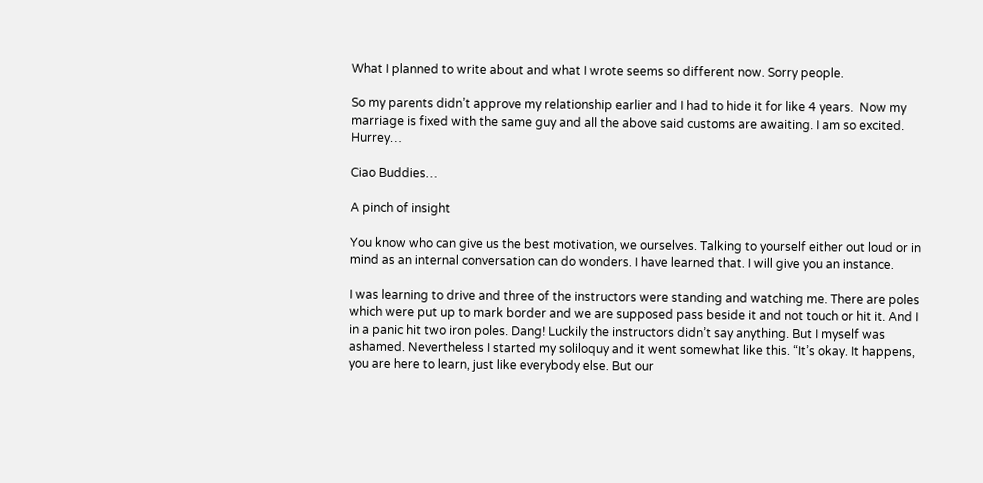What I planned to write about and what I wrote seems so different now. Sorry people.

So my parents didn’t approve my relationship earlier and I had to hide it for like 4 years.  Now my marriage is fixed with the same guy and all the above said customs are awaiting. I am so excited. Hurrey…

Ciao Buddies…

A pinch of insight

You know who can give us the best motivation, we ourselves. Talking to yourself either out loud or in mind as an internal conversation can do wonders. I have learned that. I will give you an instance.

I was learning to drive and three of the instructors were standing and watching me. There are poles which were put up to mark border and we are supposed pass beside it and not touch or hit it. And I in a panic hit two iron poles. Dang! Luckily the instructors didn’t say anything. But I myself was ashamed. Nevertheless I started my soliloquy and it went somewhat like this. “It’s okay. It happens, you are here to learn, just like everybody else. But our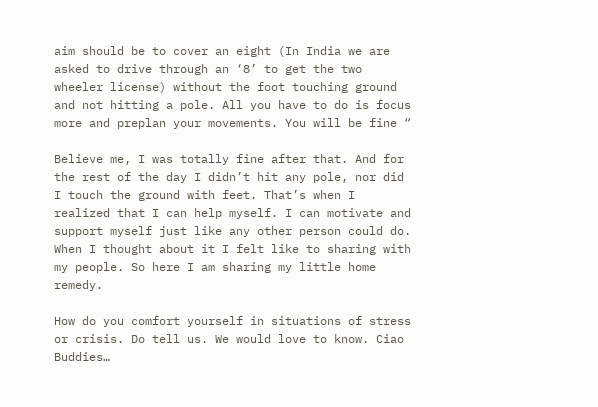aim should be to cover an eight (In India we are asked to drive through an ‘8’ to get the two wheeler license) without the foot touching ground and not hitting a pole. All you have to do is focus more and preplan your movements. You will be fine “

Believe me, I was totally fine after that. And for the rest of the day I didn’t hit any pole, nor did I touch the ground with feet. That’s when I realized that I can help myself. I can motivate and support myself just like any other person could do. When I thought about it I felt like to sharing with my people. So here I am sharing my little home remedy.

How do you comfort yourself in situations of stress or crisis. Do tell us. We would love to know. Ciao Buddies…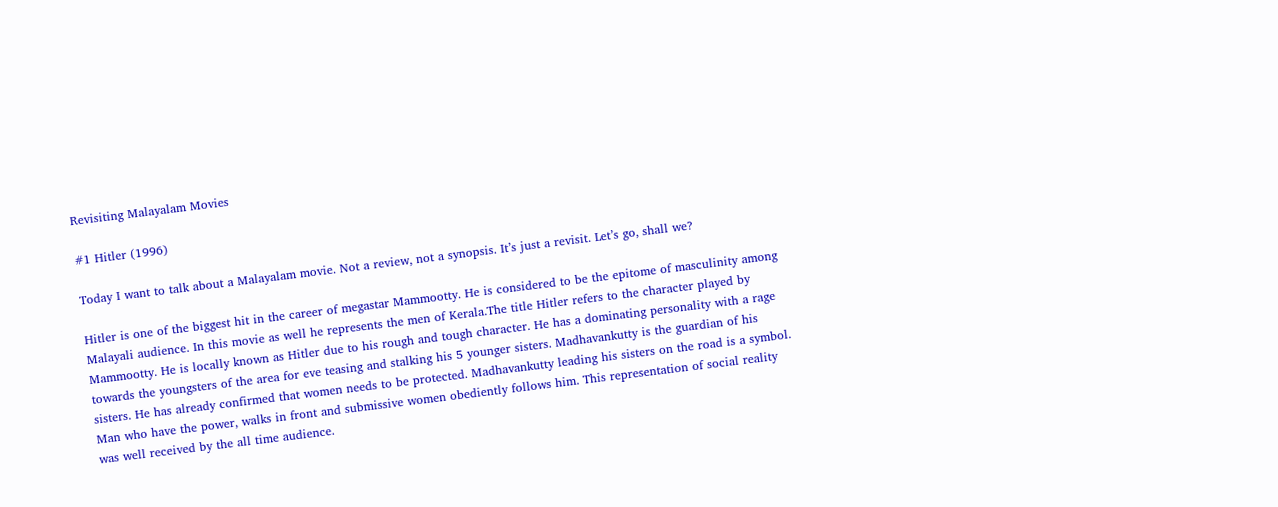Revisiting Malayalam Movies

#1 Hitler (1996)

Today I want to talk about a Malayalam movie. Not a review, not a synopsis. It’s just a revisit. Let’s go, shall we?

Hitler is one of the biggest hit in the career of megastar Mammootty. He is considered to be the epitome of masculinity among Malayali audience. In this movie as well he represents the men of Kerala.The title Hitler refers to the character played by Mammootty. He is locally known as Hitler due to his rough and tough character. He has a dominating personality with a rage towards the youngsters of the area for eve teasing and stalking his 5 younger sisters. Madhavankutty is the guardian of his sisters. He has already confirmed that women needs to be protected. Madhavankutty leading his sisters on the road is a symbol. Man who have the power, walks in front and submissive women obediently follows him. This representation of social reality was well received by the all time audience.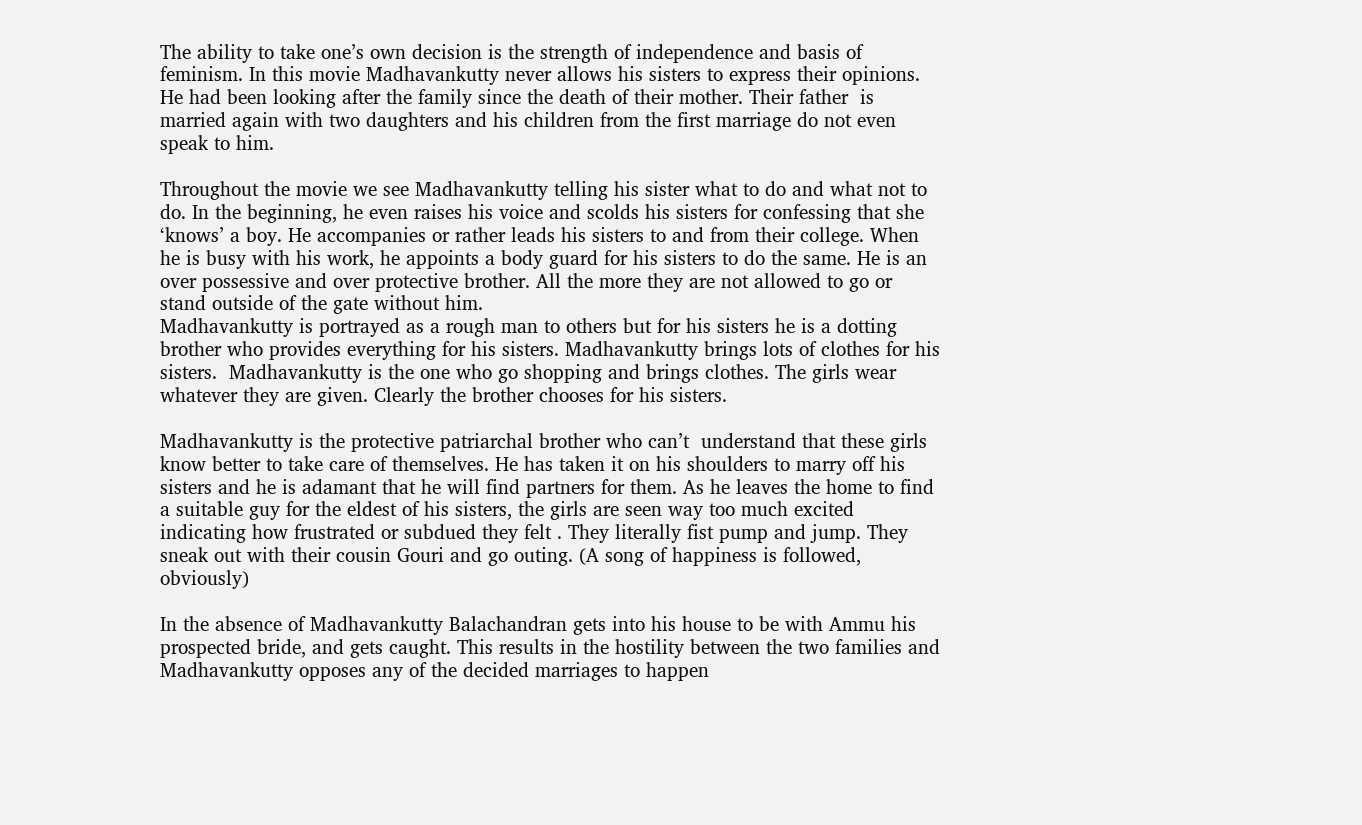The ability to take one’s own decision is the strength of independence and basis of feminism. In this movie Madhavankutty never allows his sisters to express their opinions. He had been looking after the family since the death of their mother. Their father  is married again with two daughters and his children from the first marriage do not even speak to him.

Throughout the movie we see Madhavankutty telling his sister what to do and what not to do. In the beginning, he even raises his voice and scolds his sisters for confessing that she ‘knows’ a boy. He accompanies or rather leads his sisters to and from their college. When he is busy with his work, he appoints a body guard for his sisters to do the same. He is an over possessive and over protective brother. All the more they are not allowed to go or stand outside of the gate without him.
Madhavankutty is portrayed as a rough man to others but for his sisters he is a dotting brother who provides everything for his sisters. Madhavankutty brings lots of clothes for his sisters.  Madhavankutty is the one who go shopping and brings clothes. The girls wear whatever they are given. Clearly the brother chooses for his sisters.

Madhavankutty is the protective patriarchal brother who can’t  understand that these girls know better to take care of themselves. He has taken it on his shoulders to marry off his sisters and he is adamant that he will find partners for them. As he leaves the home to find a suitable guy for the eldest of his sisters, the girls are seen way too much excited indicating how frustrated or subdued they felt . They literally fist pump and jump. They sneak out with their cousin Gouri and go outing. (A song of happiness is followed, obviously)

In the absence of Madhavankutty Balachandran gets into his house to be with Ammu his prospected bride, and gets caught. This results in the hostility between the two families and Madhavankutty opposes any of the decided marriages to happen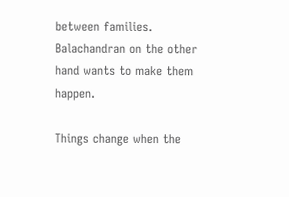between families. Balachandran on the other hand wants to make them happen.

Things change when the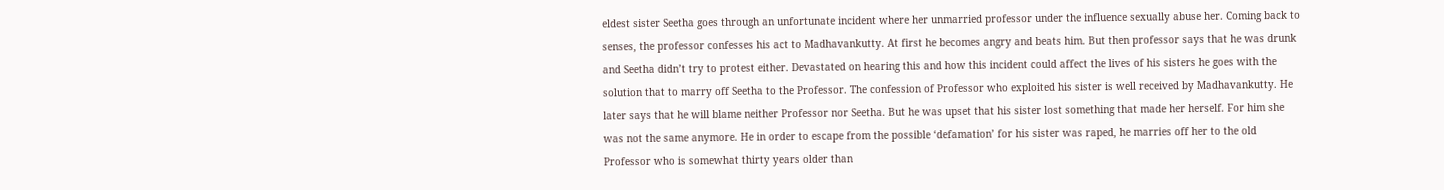eldest sister Seetha goes through an unfortunate incident where her unmarried professor under the influence sexually abuse her. Coming back to senses, the professor confesses his act to Madhavankutty. At first he becomes angry and beats him. But then professor says that he was drunk and Seetha didn’t try to protest either. Devastated on hearing this and how this incident could affect the lives of his sisters he goes with the solution that to marry off Seetha to the Professor. The confession of Professor who exploited his sister is well received by Madhavankutty. He later says that he will blame neither Professor nor Seetha. But he was upset that his sister lost something that made her herself. For him she was not the same anymore. He in order to escape from the possible ‘defamation’ for his sister was raped, he marries off her to the old Professor who is somewhat thirty years older than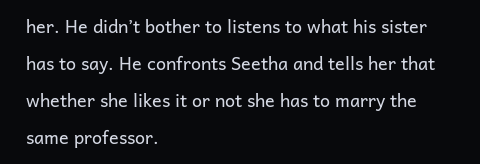her. He didn’t bother to listens to what his sister has to say. He confronts Seetha and tells her that whether she likes it or not she has to marry the same professor.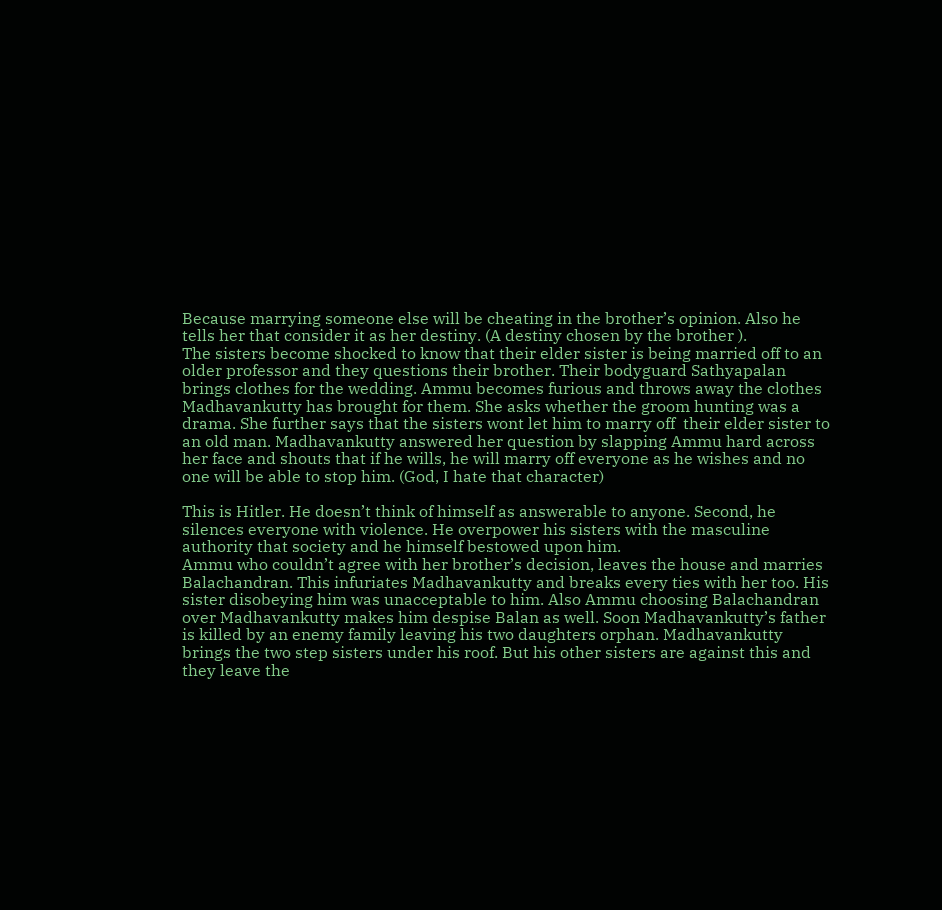Because marrying someone else will be cheating in the brother’s opinion. Also he tells her that consider it as her destiny. (A destiny chosen by the brother ).
The sisters become shocked to know that their elder sister is being married off to an older professor and they questions their brother. Their bodyguard Sathyapalan brings clothes for the wedding. Ammu becomes furious and throws away the clothes Madhavankutty has brought for them. She asks whether the groom hunting was a drama. She further says that the sisters wont let him to marry off  their elder sister to an old man. Madhavankutty answered her question by slapping Ammu hard across her face and shouts that if he wills, he will marry off everyone as he wishes and no one will be able to stop him. (God, I hate that character)

This is Hitler. He doesn’t think of himself as answerable to anyone. Second, he silences everyone with violence. He overpower his sisters with the masculine authority that society and he himself bestowed upon him.
Ammu who couldn’t agree with her brother’s decision, leaves the house and marries Balachandran. This infuriates Madhavankutty and breaks every ties with her too. His sister disobeying him was unacceptable to him. Also Ammu choosing Balachandran over Madhavankutty makes him despise Balan as well. Soon Madhavankutty’s father is killed by an enemy family leaving his two daughters orphan. Madhavankutty brings the two step sisters under his roof. But his other sisters are against this and they leave the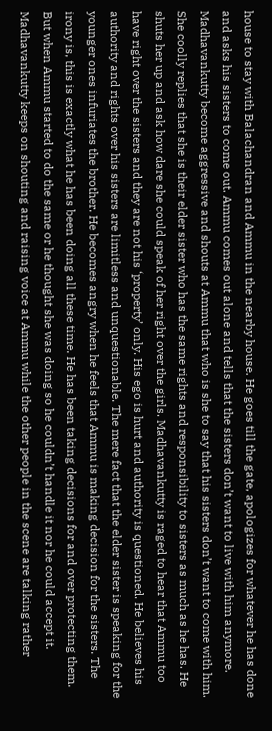house to stay with Balachandran and Ammu in the nearby house. He goes till the gate, apologizes for whatever he has done and asks his sisters to come out. Ammu comes out alone and tells that the sisters don’t want to live with him anymore. Madhavankutty become aggressive and shouts at Ammu that who is she to say that his sisters don’t want to come with him. She coolly replies that she is their elder sister who has the same rights and responsibility to sisters as much as he has. He shuts her up and ask how dare she could speak of her right over the girls. Madhavankutty is raged to hear that Ammu too have right over the sisters and they are not his ‘property’ only. His ego is hurt and authority is questioned. He believes his authority and rights over his sisters are limitless and unquestionable. The mere fact that the elder sister is speaking for the younger ones infuriates the brother. He becomes angry when he feels that Ammu is making decision for the sisters. The irony is, this is exactly what he has been doing all these time. He has been taking decisions for and over protecting them. But when Ammu started to do the same or he thought she was doing so he couldn’t handle it nor he could accept it.
Madhavankutty keeps on shouting and raising voice at Ammu while the other people in the scene are talking rather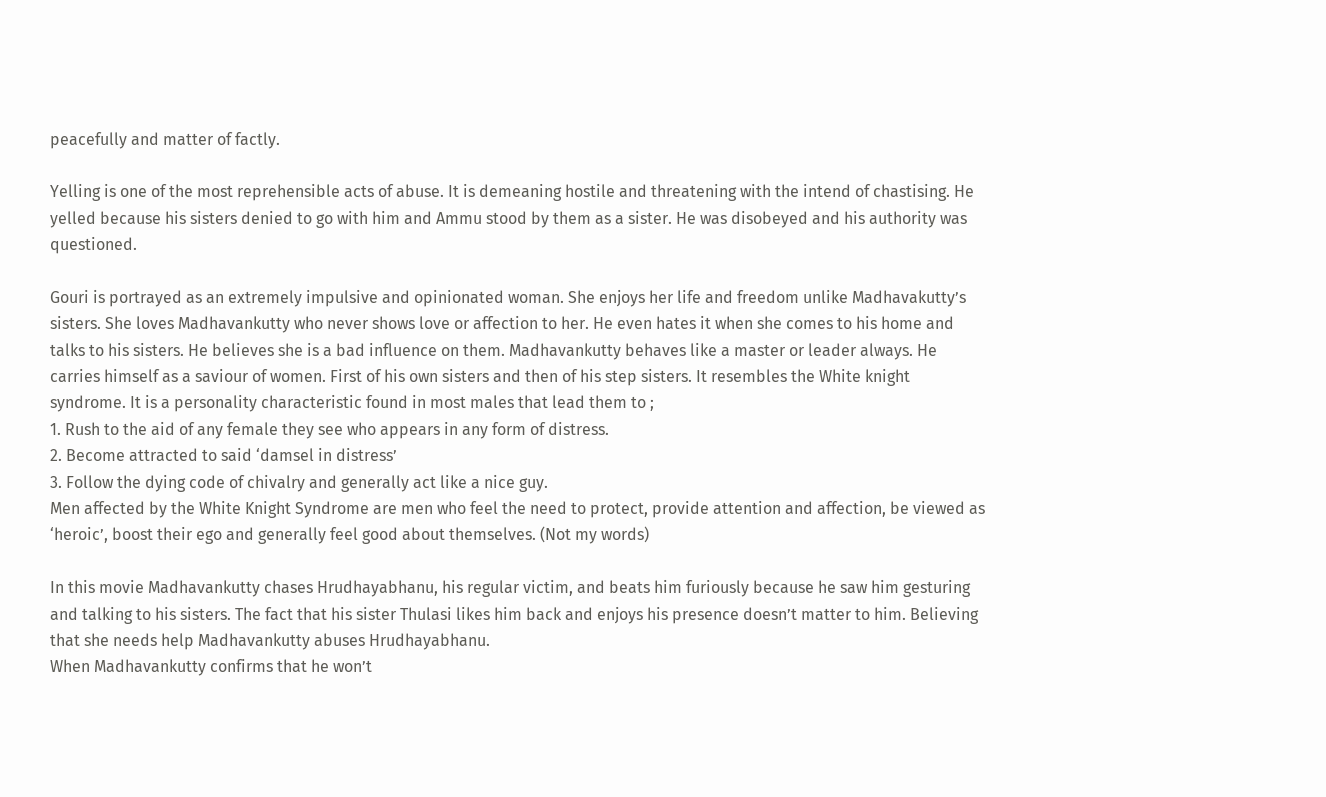peacefully and matter of factly.

Yelling is one of the most reprehensible acts of abuse. It is demeaning hostile and threatening with the intend of chastising. He yelled because his sisters denied to go with him and Ammu stood by them as a sister. He was disobeyed and his authority was questioned.

Gouri is portrayed as an extremely impulsive and opinionated woman. She enjoys her life and freedom unlike Madhavakutty’s sisters. She loves Madhavankutty who never shows love or affection to her. He even hates it when she comes to his home and talks to his sisters. He believes she is a bad influence on them. Madhavankutty behaves like a master or leader always. He carries himself as a saviour of women. First of his own sisters and then of his step sisters. It resembles the White knight syndrome. It is a personality characteristic found in most males that lead them to ;
1. Rush to the aid of any female they see who appears in any form of distress.
2. Become attracted to said ‘damsel in distress’
3. Follow the dying code of chivalry and generally act like a nice guy.
Men affected by the White Knight Syndrome are men who feel the need to protect, provide attention and affection, be viewed as ‘heroic’, boost their ego and generally feel good about themselves. (Not my words)

In this movie Madhavankutty chases Hrudhayabhanu, his regular victim, and beats him furiously because he saw him gesturing and talking to his sisters. The fact that his sister Thulasi likes him back and enjoys his presence doesn’t matter to him. Believing that she needs help Madhavankutty abuses Hrudhayabhanu.
When Madhavankutty confirms that he won’t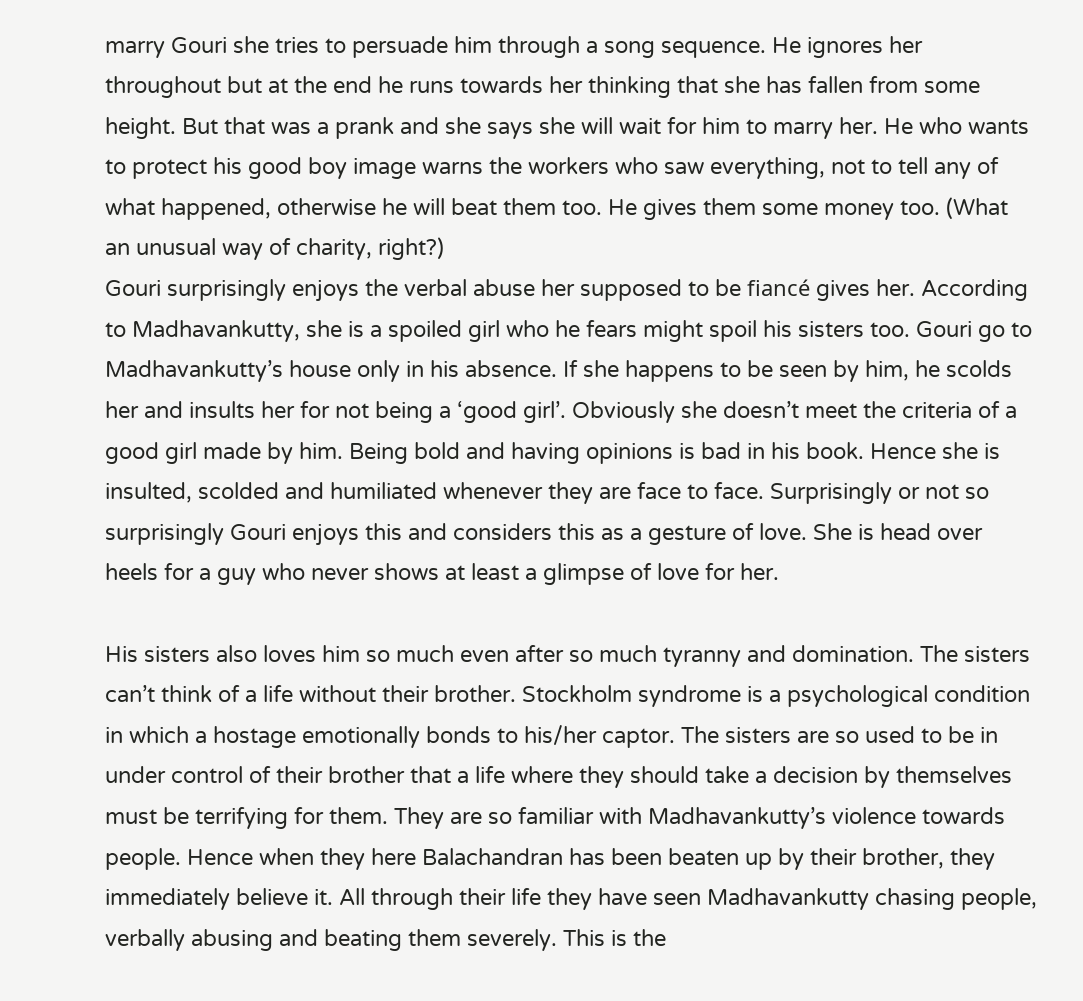marry Gouri she tries to persuade him through a song sequence. He ignores her throughout but at the end he runs towards her thinking that she has fallen from some height. But that was a prank and she says she will wait for him to marry her. He who wants to protect his good boy image warns the workers who saw everything, not to tell any of what happened, otherwise he will beat them too. He gives them some money too. (What an unusual way of charity, right?)
Gouri surprisingly enjoys the verbal abuse her supposed to be fiancé gives her. According to Madhavankutty, she is a spoiled girl who he fears might spoil his sisters too. Gouri go to Madhavankutty’s house only in his absence. If she happens to be seen by him, he scolds her and insults her for not being a ‘good girl’. Obviously she doesn’t meet the criteria of a good girl made by him. Being bold and having opinions is bad in his book. Hence she is insulted, scolded and humiliated whenever they are face to face. Surprisingly or not so surprisingly Gouri enjoys this and considers this as a gesture of love. She is head over heels for a guy who never shows at least a glimpse of love for her.

His sisters also loves him so much even after so much tyranny and domination. The sisters can’t think of a life without their brother. Stockholm syndrome is a psychological condition in which a hostage emotionally bonds to his/her captor. The sisters are so used to be in under control of their brother that a life where they should take a decision by themselves must be terrifying for them. They are so familiar with Madhavankutty’s violence towards people. Hence when they here Balachandran has been beaten up by their brother, they immediately believe it. All through their life they have seen Madhavankutty chasing people, verbally abusing and beating them severely. This is the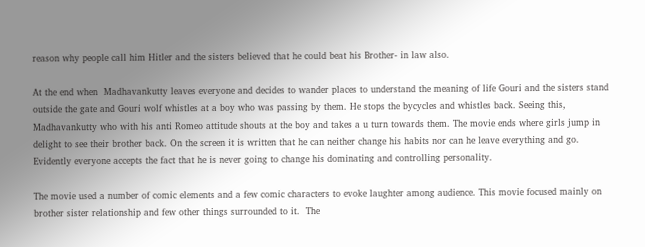reason why people call him Hitler and the sisters believed that he could beat his Brother- in law also.

At the end when  Madhavankutty leaves everyone and decides to wander places to understand the meaning of life Gouri and the sisters stand outside the gate and Gouri wolf whistles at a boy who was passing by them. He stops the bycycles and whistles back. Seeing this, Madhavankutty who with his anti Romeo attitude shouts at the boy and takes a u turn towards them. The movie ends where girls jump in delight to see their brother back. On the screen it is written that he can neither change his habits nor can he leave everything and go. Evidently everyone accepts the fact that he is never going to change his dominating and controlling personality.

The movie used a number of comic elements and a few comic characters to evoke laughter among audience. This movie focused mainly on brother sister relationship and few other things surrounded to it.  The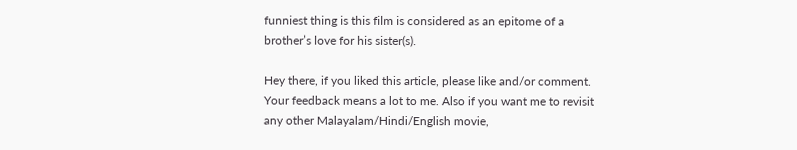funniest thing is this film is considered as an epitome of a brother’s love for his sister(s).

Hey there, if you liked this article, please like and/or comment. Your feedback means a lot to me. Also if you want me to revisit any other Malayalam/Hindi/English movie,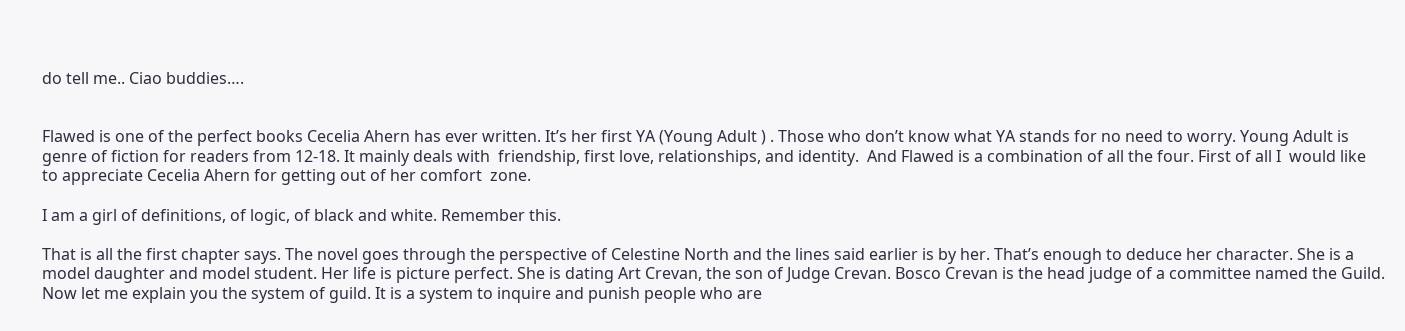do tell me.. Ciao buddies….


Flawed is one of the perfect books Cecelia Ahern has ever written. It’s her first YA (Young Adult ) . Those who don’t know what YA stands for no need to worry. Young Adult is genre of fiction for readers from 12-18. It mainly deals with  friendship, first love, relationships, and identity.  And Flawed is a combination of all the four. First of all I  would like to appreciate Cecelia Ahern for getting out of her comfort  zone.

I am a girl of definitions, of logic, of black and white. Remember this.

That is all the first chapter says. The novel goes through the perspective of Celestine North and the lines said earlier is by her. That’s enough to deduce her character. She is a model daughter and model student. Her life is picture perfect. She is dating Art Crevan, the son of Judge Crevan. Bosco Crevan is the head judge of a committee named the Guild. Now let me explain you the system of guild. It is a system to inquire and punish people who are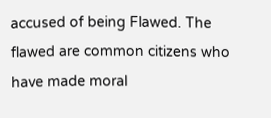accused of being Flawed. The flawed are common citizens who have made moral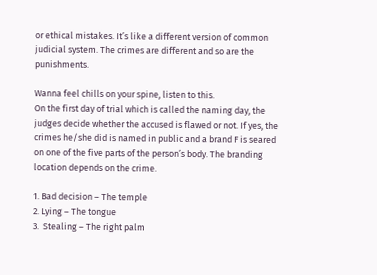or ethical mistakes. It’s like a different version of common judicial system. The crimes are different and so are the punishments.

Wanna feel chills on your spine, listen to this.
On the first day of trial which is called the naming day, the judges decide whether the accused is flawed or not. If yes, the crimes he/she did is named in public and a brand F is seared on one of the five parts of the person’s body. The branding location depends on the crime.

1. Bad decision – The temple
2. Lying – The tongue
3.  Stealing – The right palm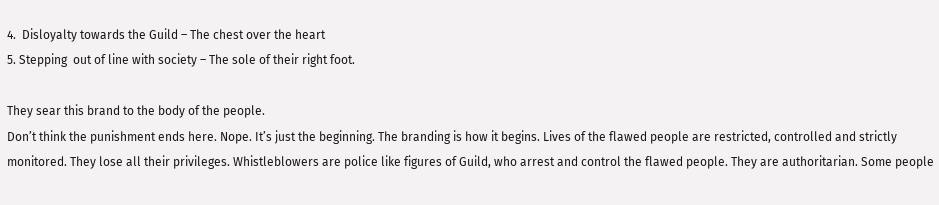4.  Disloyalty towards the Guild – The chest over the heart
5. Stepping  out of line with society – The sole of their right foot.

They sear this brand to the body of the people.
Don’t think the punishment ends here. Nope. It’s just the beginning. The branding is how it begins. Lives of the flawed people are restricted, controlled and strictly monitored. They lose all their privileges. Whistleblowers are police like figures of Guild, who arrest and control the flawed people. They are authoritarian. Some people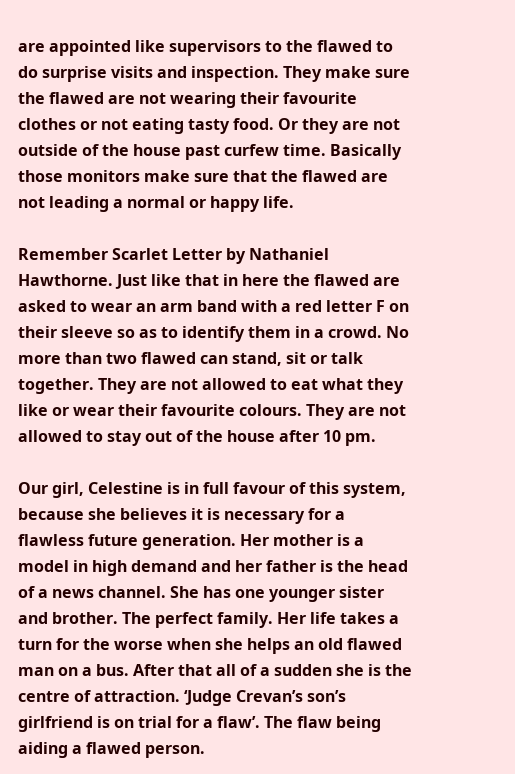are appointed like supervisors to the flawed to do surprise visits and inspection. They make sure the flawed are not wearing their favourite clothes or not eating tasty food. Or they are not outside of the house past curfew time. Basically those monitors make sure that the flawed are not leading a normal or happy life.

Remember Scarlet Letter by Nathaniel Hawthorne. Just like that in here the flawed are asked to wear an arm band with a red letter F on their sleeve so as to identify them in a crowd. No more than two flawed can stand, sit or talk together. They are not allowed to eat what they like or wear their favourite colours. They are not allowed to stay out of the house after 10 pm.

Our girl, Celestine is in full favour of this system, because she believes it is necessary for a flawless future generation. Her mother is a model in high demand and her father is the head of a news channel. She has one younger sister and brother. The perfect family. Her life takes a turn for the worse when she helps an old flawed man on a bus. After that all of a sudden she is the centre of attraction. ‘Judge Crevan’s son’s girlfriend is on trial for a flaw’. The flaw being aiding a flawed person.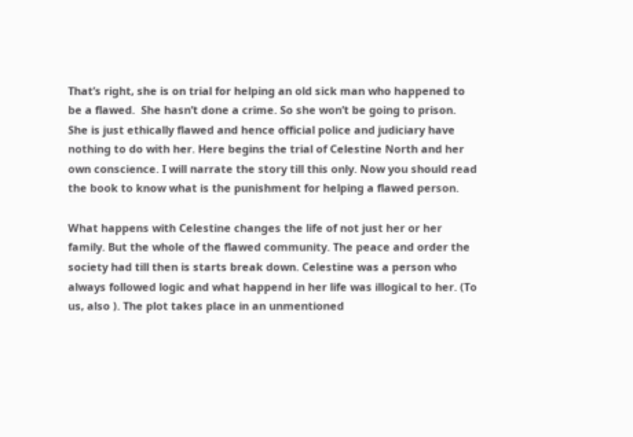That’s right, she is on trial for helping an old sick man who happened to be a flawed.  She hasn’t done a crime. So she won’t be going to prison. She is just ethically flawed and hence official police and judiciary have nothing to do with her. Here begins the trial of Celestine North and her own conscience. I will narrate the story till this only. Now you should read the book to know what is the punishment for helping a flawed person.

What happens with Celestine changes the life of not just her or her family. But the whole of the flawed community. The peace and order the society had till then is starts break down. Celestine was a person who always followed logic and what happend in her life was illogical to her. (To us, also ). The plot takes place in an unmentioned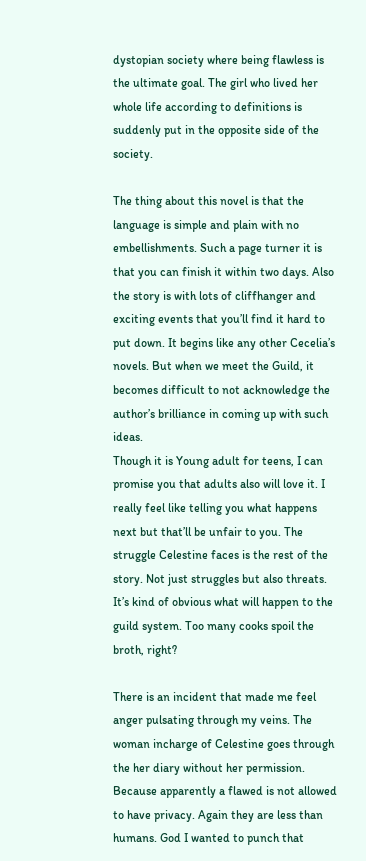dystopian society where being flawless is the ultimate goal. The girl who lived her whole life according to definitions is suddenly put in the opposite side of the society.

The thing about this novel is that the language is simple and plain with no embellishments. Such a page turner it is that you can finish it within two days. Also the story is with lots of cliffhanger and exciting events that you’ll find it hard to put down. It begins like any other Cecelia’s novels. But when we meet the Guild, it becomes difficult to not acknowledge the author’s brilliance in coming up with such ideas.
Though it is Young adult for teens, I can promise you that adults also will love it. I really feel like telling you what happens next but that’ll be unfair to you. The struggle Celestine faces is the rest of the story. Not just struggles but also threats. It’s kind of obvious what will happen to the guild system. Too many cooks spoil the broth, right?

There is an incident that made me feel anger pulsating through my veins. The woman incharge of Celestine goes through the her diary without her permission. Because apparently a flawed is not allowed to have privacy. Again they are less than humans. God I wanted to punch that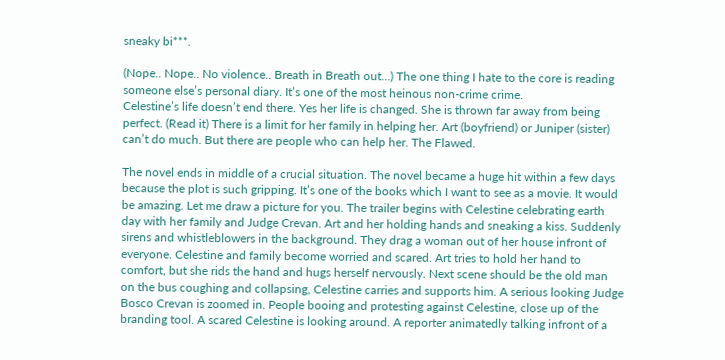sneaky bi***.

(Nope.. Nope.. No violence.. Breath in Breath out…) The one thing I hate to the core is reading someone else’s personal diary. It’s one of the most heinous non-crime crime.
Celestine’s life doesn’t end there. Yes her life is changed. She is thrown far away from being perfect. (Read it) There is a limit for her family in helping her. Art (boyfriend) or Juniper (sister) can’t do much. But there are people who can help her. The Flawed.

The novel ends in middle of a crucial situation. The novel became a huge hit within a few days because the plot is such gripping. It’s one of the books which I want to see as a movie. It would be amazing. Let me draw a picture for you. The trailer begins with Celestine celebrating earth day with her family and Judge Crevan. Art and her holding hands and sneaking a kiss. Suddenly sirens and whistleblowers in the background. They drag a woman out of her house infront of everyone. Celestine and family become worried and scared. Art tries to hold her hand to comfort, but she rids the hand and hugs herself nervously. Next scene should be the old man on the bus coughing and collapsing, Celestine carries and supports him. A serious looking Judge Bosco Crevan is zoomed in. People booing and protesting against Celestine, close up of the branding tool. A scared Celestine is looking around. A reporter animatedly talking infront of a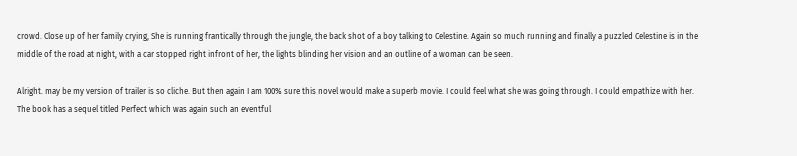crowd. Close up of her family crying, She is running frantically through the jungle, the back shot of a boy talking to Celestine. Again so much running and finally a puzzled Celestine is in the middle of the road at night, with a car stopped right infront of her, the lights blinding her vision and an outline of a woman can be seen.

Alright. may be my version of trailer is so cliche. But then again I am 100% sure this novel would make a superb movie. I could feel what she was going through. I could empathize with her. The book has a sequel titled Perfect which was again such an eventful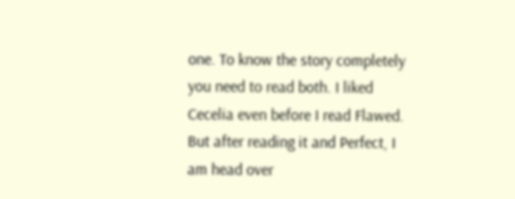one. To know the story completely you need to read both. I liked Cecelia even before I read Flawed. But after reading it and Perfect, I am head over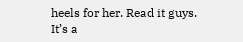heels for her. Read it guys. It’s a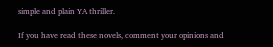simple and plain YA thriller.

If you have read these novels, comment your opinions and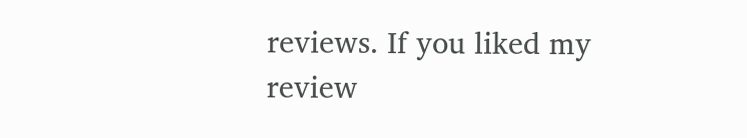reviews. If you liked my review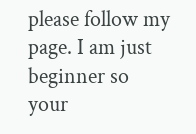please follow my page. I am just beginner so your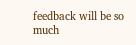feedback will be so much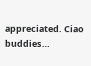appreciated. Ciao buddies…